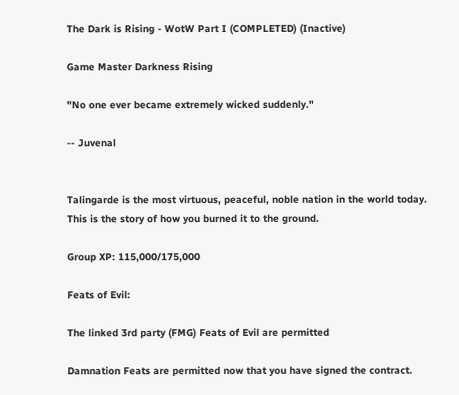The Dark is Rising - WotW Part I (COMPLETED) (Inactive)

Game Master Darkness Rising

"No one ever became extremely wicked suddenly."

-- Juvenal


Talingarde is the most virtuous, peaceful, noble nation in the world today. This is the story of how you burned it to the ground.

Group XP: 115,000/175,000

Feats of Evil:

The linked 3rd party (FMG) Feats of Evil are permitted

Damnation Feats are permitted now that you have signed the contract.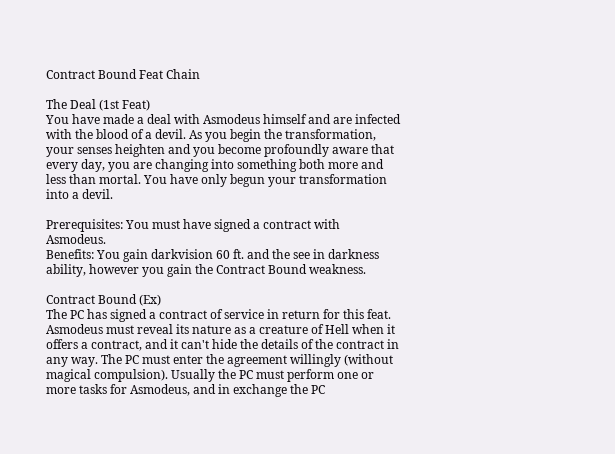Contract Bound Feat Chain

The Deal (1st Feat)
You have made a deal with Asmodeus himself and are infected with the blood of a devil. As you begin the transformation, your senses heighten and you become profoundly aware that every day, you are changing into something both more and less than mortal. You have only begun your transformation into a devil.

Prerequisites: You must have signed a contract with Asmodeus.
Benefits: You gain darkvision 60 ft. and the see in darkness ability, however you gain the Contract Bound weakness.

Contract Bound (Ex)
The PC has signed a contract of service in return for this feat. Asmodeus must reveal its nature as a creature of Hell when it offers a contract, and it can't hide the details of the contract in any way. The PC must enter the agreement willingly (without magical compulsion). Usually the PC must perform one or more tasks for Asmodeus, and in exchange the PC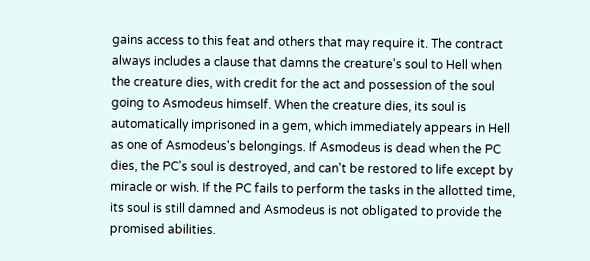gains access to this feat and others that may require it. The contract always includes a clause that damns the creature's soul to Hell when the creature dies, with credit for the act and possession of the soul going to Asmodeus himself. When the creature dies, its soul is automatically imprisoned in a gem, which immediately appears in Hell as one of Asmodeus's belongings. If Asmodeus is dead when the PC dies, the PC's soul is destroyed, and can't be restored to life except by miracle or wish. If the PC fails to perform the tasks in the allotted time, its soul is still damned and Asmodeus is not obligated to provide the promised abilities.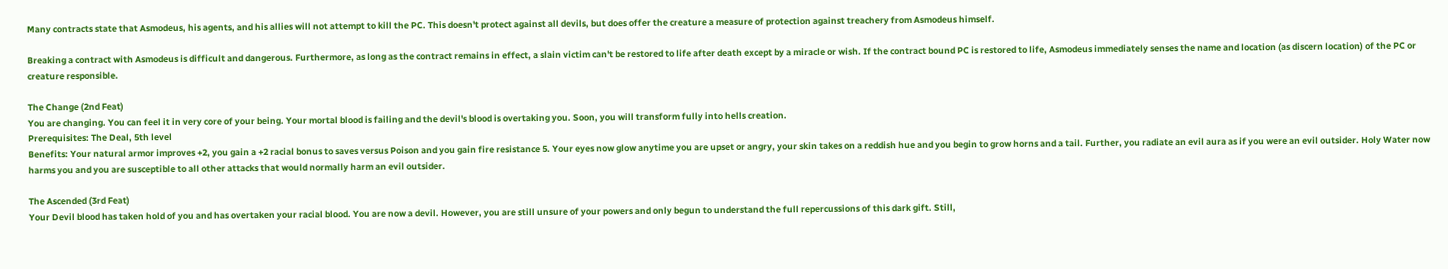Many contracts state that Asmodeus, his agents, and his allies will not attempt to kill the PC. This doesn't protect against all devils, but does offer the creature a measure of protection against treachery from Asmodeus himself.

Breaking a contract with Asmodeus is difficult and dangerous. Furthermore, as long as the contract remains in effect, a slain victim can't be restored to life after death except by a miracle or wish. If the contract bound PC is restored to life, Asmodeus immediately senses the name and location (as discern location) of the PC or creature responsible.

The Change (2nd Feat)
You are changing. You can feel it in very core of your being. Your mortal blood is failing and the devil's blood is overtaking you. Soon, you will transform fully into hells creation.
Prerequisites: The Deal, 5th level
Benefits: Your natural armor improves +2, you gain a +2 racial bonus to saves versus Poison and you gain fire resistance 5. Your eyes now glow anytime you are upset or angry, your skin takes on a reddish hue and you begin to grow horns and a tail. Further, you radiate an evil aura as if you were an evil outsider. Holy Water now harms you and you are susceptible to all other attacks that would normally harm an evil outsider.

The Ascended (3rd Feat)
Your Devil blood has taken hold of you and has overtaken your racial blood. You are now a devil. However, you are still unsure of your powers and only begun to understand the full repercussions of this dark gift. Still,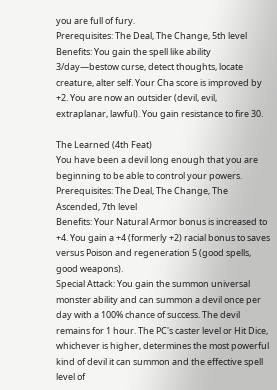you are full of fury.
Prerequisites: The Deal, The Change, 5th level
Benefits: You gain the spell like ability 3/day—bestow curse, detect thoughts, locate creature, alter self. Your Cha score is improved by +2. You are now an outsider (devil, evil, extraplanar, lawful). You gain resistance to fire 30.

The Learned (4th Feat)
You have been a devil long enough that you are beginning to be able to control your powers.
Prerequisites: The Deal, The Change, The Ascended, 7th level
Benefits: Your Natural Armor bonus is increased to +4. You gain a +4 (formerly +2) racial bonus to saves versus Poison and regeneration 5 (good spells, good weapons).
Special Attack: You gain the summon universal monster ability and can summon a devil once per day with a 100% chance of success. The devil remains for 1 hour. The PC's caster level or Hit Dice, whichever is higher, determines the most powerful kind of devil it can summon and the effective spell level of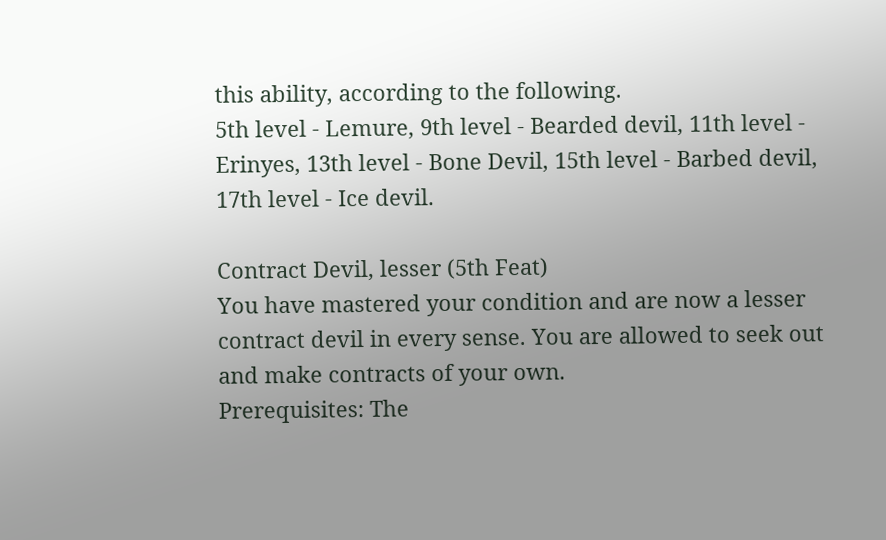this ability, according to the following.
5th level - Lemure, 9th level - Bearded devil, 11th level - Erinyes, 13th level - Bone Devil, 15th level - Barbed devil, 17th level - Ice devil.

Contract Devil, lesser (5th Feat)
You have mastered your condition and are now a lesser contract devil in every sense. You are allowed to seek out and make contracts of your own.
Prerequisites: The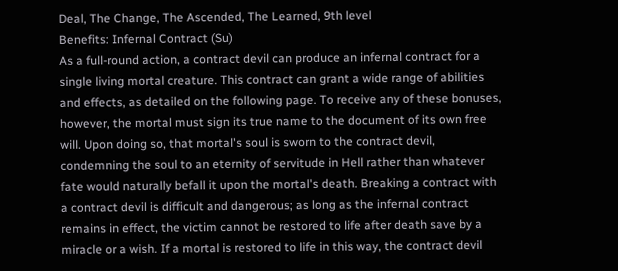Deal, The Change, The Ascended, The Learned, 9th level
Benefits: Infernal Contract (Su)
As a full-round action, a contract devil can produce an infernal contract for a single living mortal creature. This contract can grant a wide range of abilities and effects, as detailed on the following page. To receive any of these bonuses, however, the mortal must sign its true name to the document of its own free will. Upon doing so, that mortal's soul is sworn to the contract devil, condemning the soul to an eternity of servitude in Hell rather than whatever fate would naturally befall it upon the mortal's death. Breaking a contract with a contract devil is difficult and dangerous; as long as the infernal contract remains in effect, the victim cannot be restored to life after death save by a miracle or a wish. If a mortal is restored to life in this way, the contract devil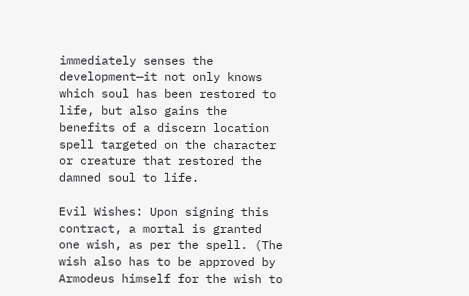immediately senses the development—it not only knows which soul has been restored to life, but also gains the benefits of a discern location spell targeted on the character or creature that restored the damned soul to life.

Evil Wishes: Upon signing this contract, a mortal is granted one wish, as per the spell. (The wish also has to be approved by Armodeus himself for the wish to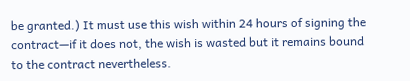be granted.) It must use this wish within 24 hours of signing the contract—if it does not, the wish is wasted but it remains bound to the contract nevertheless.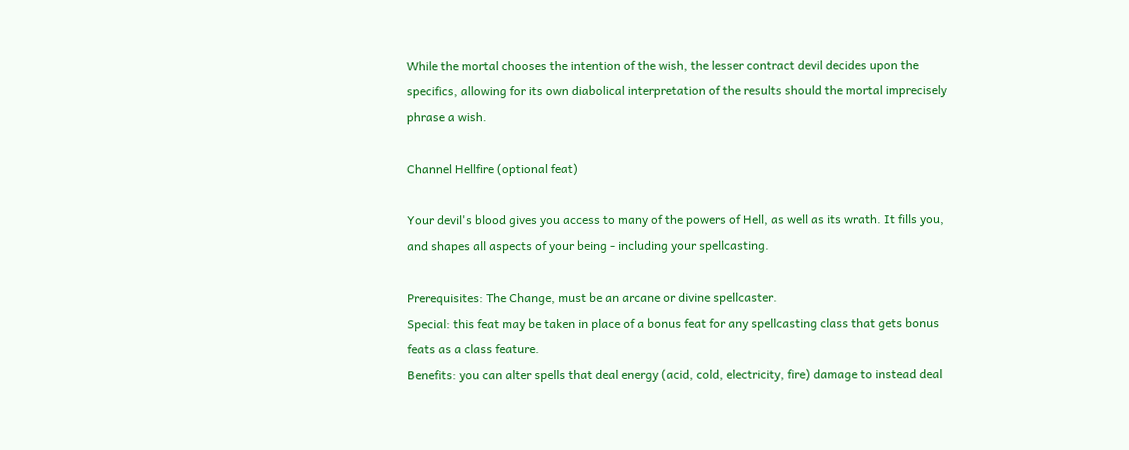While the mortal chooses the intention of the wish, the lesser contract devil decides upon the specifics, allowing for its own diabolical interpretation of the results should the mortal imprecisely phrase a wish.

Channel Hellfire (optional feat)

Your devil's blood gives you access to many of the powers of Hell, as well as its wrath. It fills you, and shapes all aspects of your being - including your spellcasting.

Prerequisites: The Change, must be an arcane or divine spellcaster.
Special: this feat may be taken in place of a bonus feat for any spellcasting class that gets bonus feats as a class feature.
Benefits: you can alter spells that deal energy (acid, cold, electricity, fire) damage to instead deal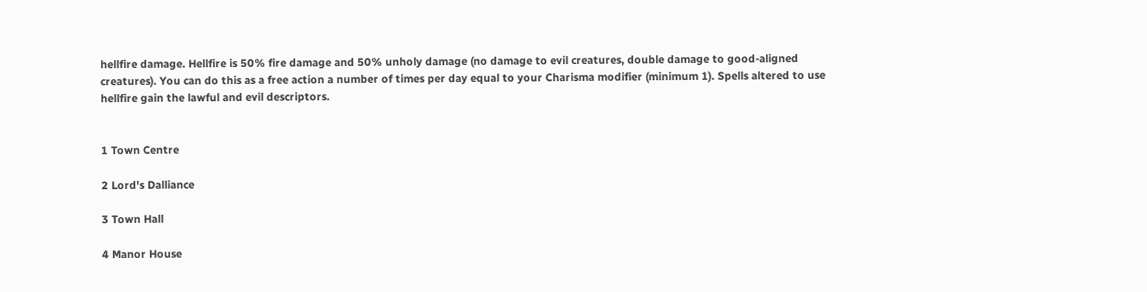hellfire damage. Hellfire is 50% fire damage and 50% unholy damage (no damage to evil creatures, double damage to good-aligned creatures). You can do this as a free action a number of times per day equal to your Charisma modifier (minimum 1). Spells altered to use hellfire gain the lawful and evil descriptors.


1 Town Centre

2 Lord's Dalliance

3 Town Hall

4 Manor House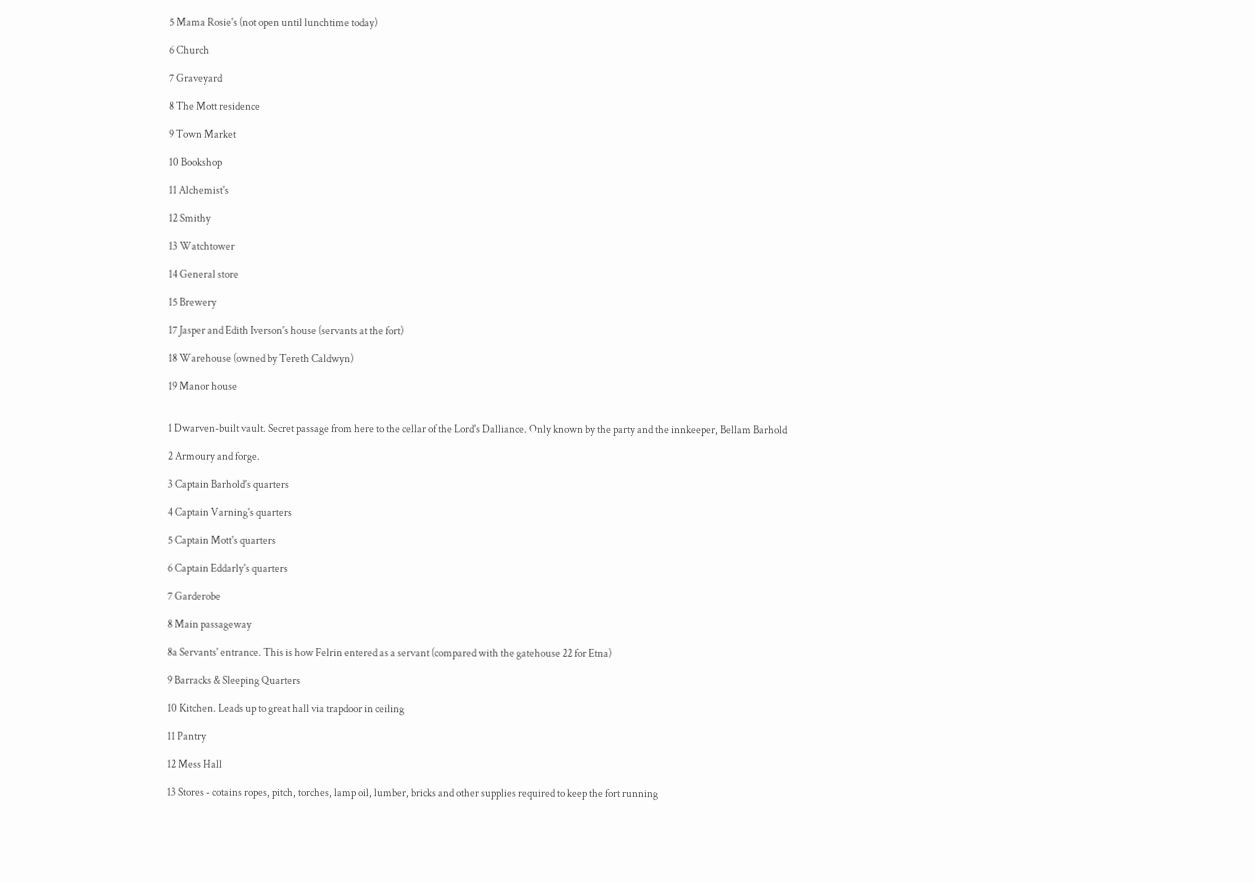5 Mama Rosie's (not open until lunchtime today)

6 Church

7 Graveyard

8 The Mott residence

9 Town Market

10 Bookshop

11 Alchemist's

12 Smithy

13 Watchtower

14 General store

15 Brewery

17 Jasper and Edith Iverson's house (servants at the fort)

18 Warehouse (owned by Tereth Caldwyn)

19 Manor house


1 Dwarven-built vault. Secret passage from here to the cellar of the Lord's Dalliance. Only known by the party and the innkeeper, Bellam Barhold

2 Armoury and forge.

3 Captain Barhold's quarters

4 Captain Varning's quarters

5 Captain Mott's quarters

6 Captain Eddarly's quarters

7 Garderobe

8 Main passageway

8a Servants' entrance. This is how Felrin entered as a servant (compared with the gatehouse 22 for Etna)

9 Barracks & Sleeping Quarters

10 Kitchen. Leads up to great hall via trapdoor in ceiling

11 Pantry

12 Mess Hall

13 Stores - cotains ropes, pitch, torches, lamp oil, lumber, bricks and other supplies required to keep the fort running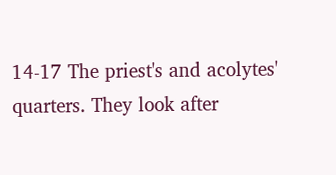14-17 The priest's and acolytes' quarters. They look after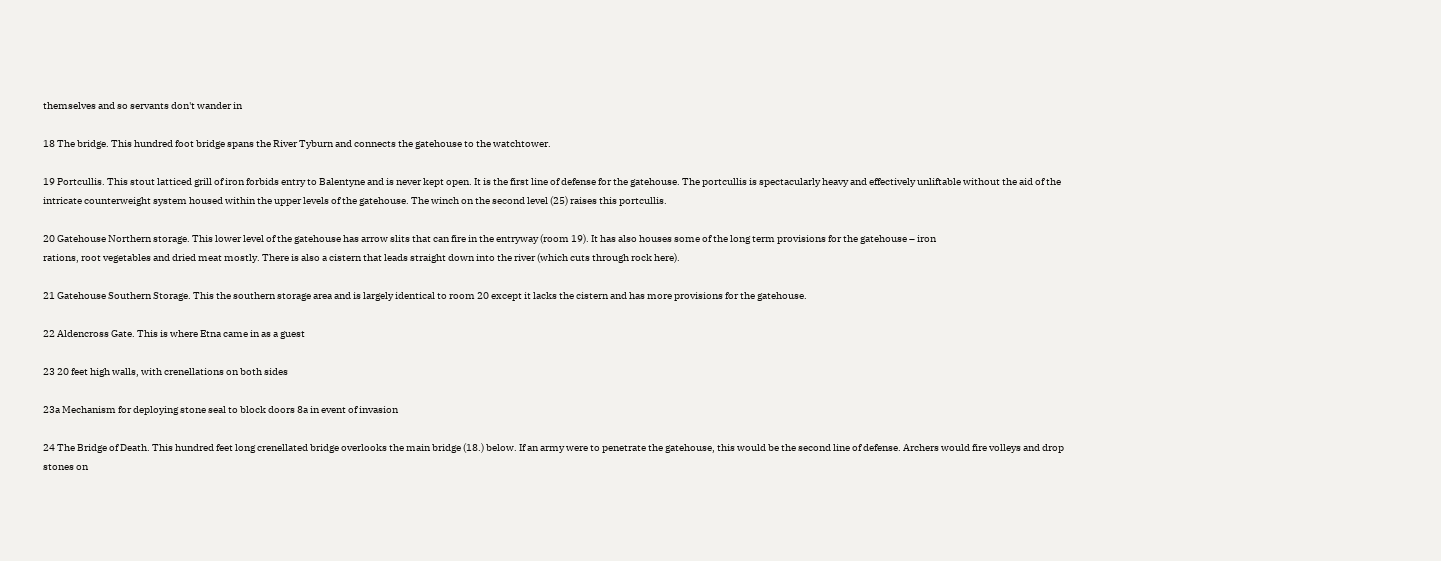themselves and so servants don't wander in

18 The bridge. This hundred foot bridge spans the River Tyburn and connects the gatehouse to the watchtower.

19 Portcullis. This stout latticed grill of iron forbids entry to Balentyne and is never kept open. It is the first line of defense for the gatehouse. The portcullis is spectacularly heavy and effectively unliftable without the aid of the intricate counterweight system housed within the upper levels of the gatehouse. The winch on the second level (25) raises this portcullis.

20 Gatehouse Northern storage. This lower level of the gatehouse has arrow slits that can fire in the entryway (room 19). It has also houses some of the long term provisions for the gatehouse – iron
rations, root vegetables and dried meat mostly. There is also a cistern that leads straight down into the river (which cuts through rock here).

21 Gatehouse Southern Storage. This the southern storage area and is largely identical to room 20 except it lacks the cistern and has more provisions for the gatehouse.

22 Aldencross Gate. This is where Etna came in as a guest

23 20 feet high walls, with crenellations on both sides

23a Mechanism for deploying stone seal to block doors 8a in event of invasion

24 The Bridge of Death. This hundred feet long crenellated bridge overlooks the main bridge (18.) below. If an army were to penetrate the gatehouse, this would be the second line of defense. Archers would fire volleys and drop stones on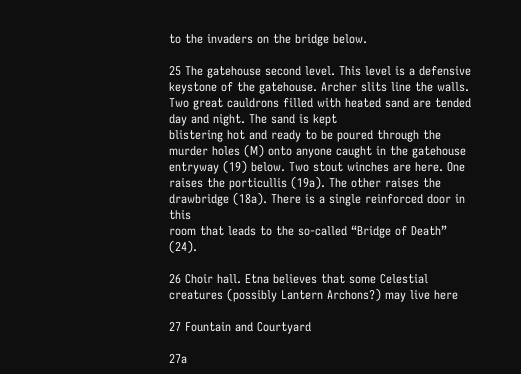to the invaders on the bridge below.

25 The gatehouse second level. This level is a defensive keystone of the gatehouse. Archer slits line the walls. Two great cauldrons filled with heated sand are tended day and night. The sand is kept
blistering hot and ready to be poured through the murder holes (M) onto anyone caught in the gatehouse entryway (19) below. Two stout winches are here. One raises the porticullis (19a). The other raises the drawbridge (18a). There is a single reinforced door in this
room that leads to the so-called “Bridge of Death” (24).

26 Choir hall. Etna believes that some Celestial creatures (possibly Lantern Archons?) may live here

27 Fountain and Courtyard

27a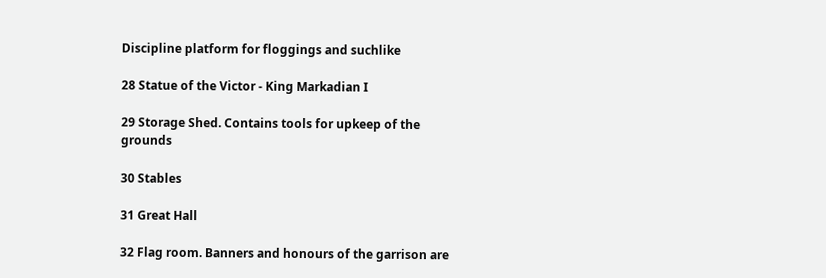Discipline platform for floggings and suchlike

28 Statue of the Victor - King Markadian I

29 Storage Shed. Contains tools for upkeep of the grounds

30 Stables

31 Great Hall

32 Flag room. Banners and honours of the garrison are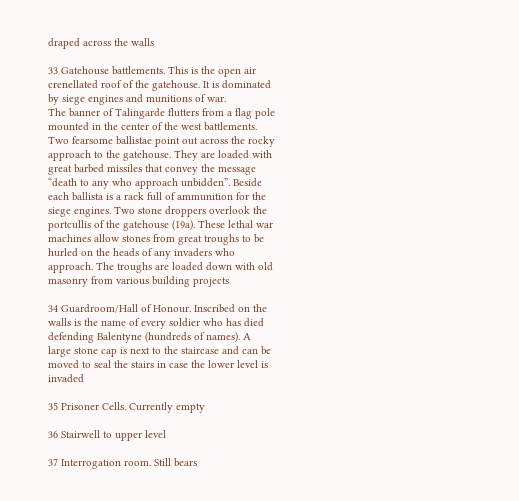draped across the walls

33 Gatehouse battlements. This is the open air crenellated roof of the gatehouse. It is dominated by siege engines and munitions of war.
The banner of Talingarde flutters from a flag pole mounted in the center of the west battlements. Two fearsome ballistae point out across the rocky approach to the gatehouse. They are loaded with great barbed missiles that convey the message “death to any who approach unbidden”. Beside each ballista is a rack full of ammunition for the siege engines. Two stone droppers overlook the portcullis of the gatehouse (19a). These lethal war machines allow stones from great troughs to be hurled on the heads of any invaders who approach. The troughs are loaded down with old masonry from various building projects

34 Guardroom/Hall of Honour. Inscribed on the walls is the name of every soldier who has died defending Balentyne (hundreds of names). A large stone cap is next to the staircase and can be moved to seal the stairs in case the lower level is invaded

35 Prisoner Cells. Currently empty

36 Stairwell to upper level

37 Interrogation room. Still bears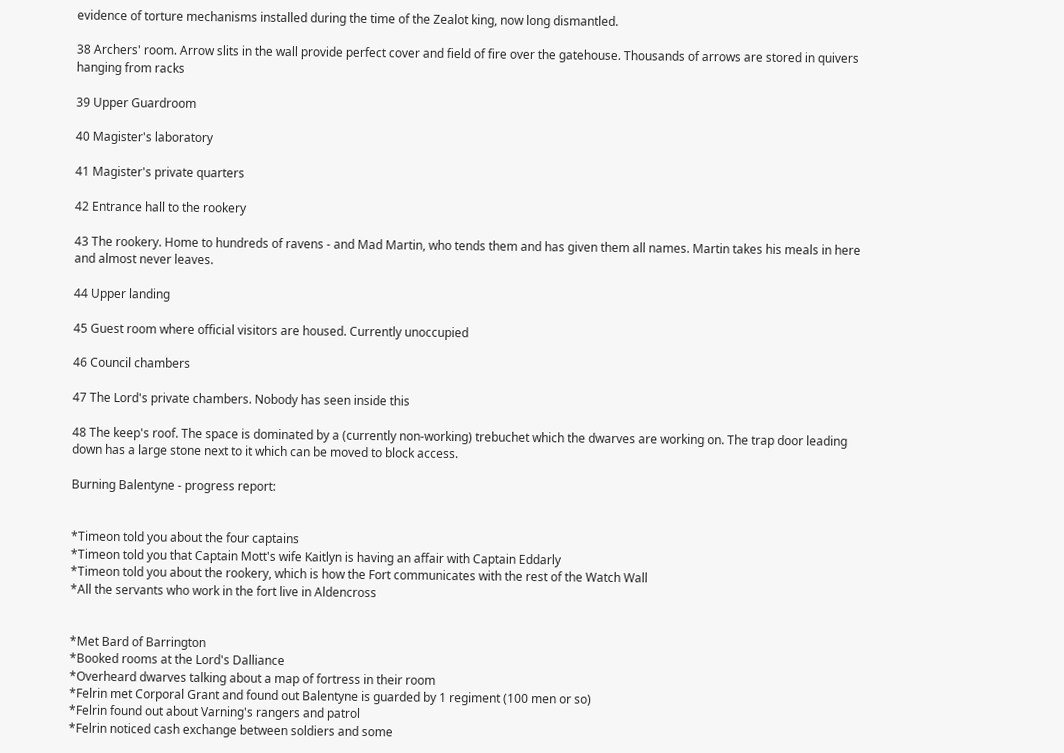evidence of torture mechanisms installed during the time of the Zealot king, now long dismantled.

38 Archers' room. Arrow slits in the wall provide perfect cover and field of fire over the gatehouse. Thousands of arrows are stored in quivers hanging from racks

39 Upper Guardroom

40 Magister's laboratory

41 Magister's private quarters

42 Entrance hall to the rookery

43 The rookery. Home to hundreds of ravens - and Mad Martin, who tends them and has given them all names. Martin takes his meals in here and almost never leaves.

44 Upper landing

45 Guest room where official visitors are housed. Currently unoccupied

46 Council chambers

47 The Lord's private chambers. Nobody has seen inside this

48 The keep's roof. The space is dominated by a (currently non-working) trebuchet which the dwarves are working on. The trap door leading down has a large stone next to it which can be moved to block access.

Burning Balentyne - progress report:


*Timeon told you about the four captains
*Timeon told you that Captain Mott's wife Kaitlyn is having an affair with Captain Eddarly
*Timeon told you about the rookery, which is how the Fort communicates with the rest of the Watch Wall
*All the servants who work in the fort live in Aldencross


*Met Bard of Barrington
*Booked rooms at the Lord's Dalliance
*Overheard dwarves talking about a map of fortress in their room
*Felrin met Corporal Grant and found out Balentyne is guarded by 1 regiment (100 men or so)
*Felrin found out about Varning's rangers and patrol
*Felrin noticed cash exchange between soldiers and some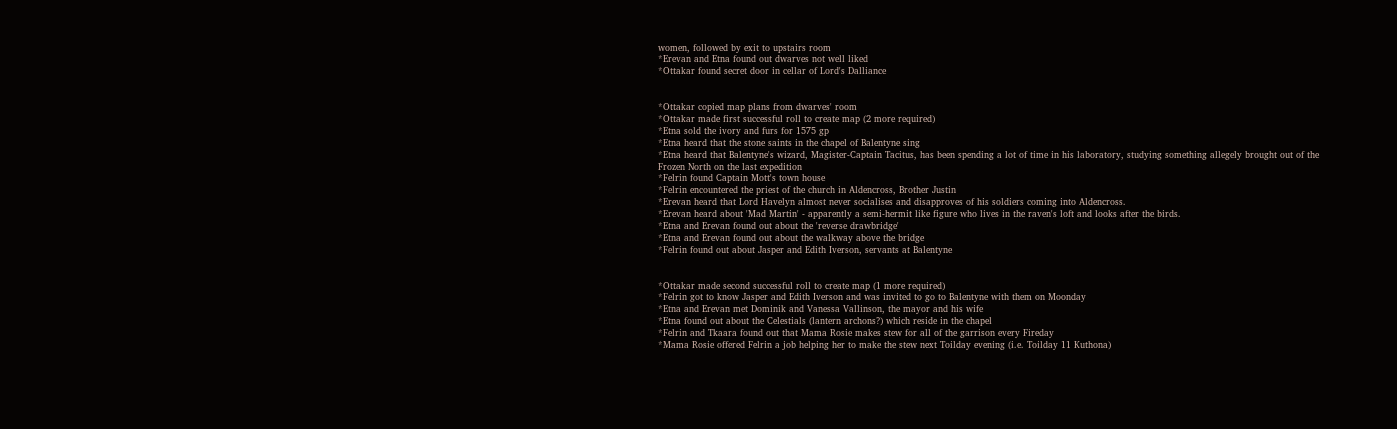women, followed by exit to upstairs room
*Erevan and Etna found out dwarves not well liked
*Ottakar found secret door in cellar of Lord's Dalliance


*Ottakar copied map plans from dwarves' room
*Ottakar made first successful roll to create map (2 more required)
*Etna sold the ivory and furs for 1575 gp
*Etna heard that the stone saints in the chapel of Balentyne sing
*Etna heard that Balentyne's wizard, Magister-Captain Tacitus, has been spending a lot of time in his laboratory, studying something allegely brought out of the Frozen North on the last expedition
*Felrin found Captain Mott's town house
*Felrin encountered the priest of the church in Aldencross, Brother Justin
*Erevan heard that Lord Havelyn almost never socialises and disapproves of his soldiers coming into Aldencross.
*Erevan heard about 'Mad Martin' - apparently a semi-hermit like figure who lives in the raven's loft and looks after the birds.
*Etna and Erevan found out about the 'reverse drawbridge'
*Etna and Erevan found out about the walkway above the bridge
*Felrin found out about Jasper and Edith Iverson, servants at Balentyne


*Ottakar made second successful roll to create map (1 more required)
*Felrin got to know Jasper and Edith Iverson and was invited to go to Balentyne with them on Moonday
*Etna and Erevan met Dominik and Vanessa Vallinson, the mayor and his wife
*Etna found out about the Celestials (lantern archons?) which reside in the chapel
*Felrin and Tkaara found out that Mama Rosie makes stew for all of the garrison every Fireday
*Mama Rosie offered Felrin a job helping her to make the stew next Toilday evening (i.e. Toilday 11 Kuthona)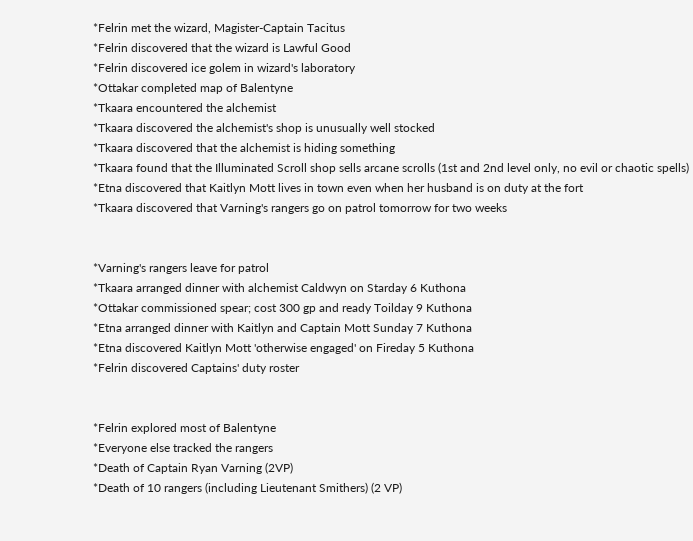*Felrin met the wizard, Magister-Captain Tacitus
*Felrin discovered that the wizard is Lawful Good
*Felrin discovered ice golem in wizard's laboratory
*Ottakar completed map of Balentyne
*Tkaara encountered the alchemist
*Tkaara discovered the alchemist's shop is unusually well stocked
*Tkaara discovered that the alchemist is hiding something
*Tkaara found that the Illuminated Scroll shop sells arcane scrolls (1st and 2nd level only, no evil or chaotic spells)
*Etna discovered that Kaitlyn Mott lives in town even when her husband is on duty at the fort
*Tkaara discovered that Varning's rangers go on patrol tomorrow for two weeks


*Varning's rangers leave for patrol
*Tkaara arranged dinner with alchemist Caldwyn on Starday 6 Kuthona
*Ottakar commissioned spear; cost 300 gp and ready Toilday 9 Kuthona
*Etna arranged dinner with Kaitlyn and Captain Mott Sunday 7 Kuthona
*Etna discovered Kaitlyn Mott 'otherwise engaged' on Fireday 5 Kuthona
*Felrin discovered Captains' duty roster


*Felrin explored most of Balentyne
*Everyone else tracked the rangers
*Death of Captain Ryan Varning (2VP)
*Death of 10 rangers (including Lieutenant Smithers) (2 VP)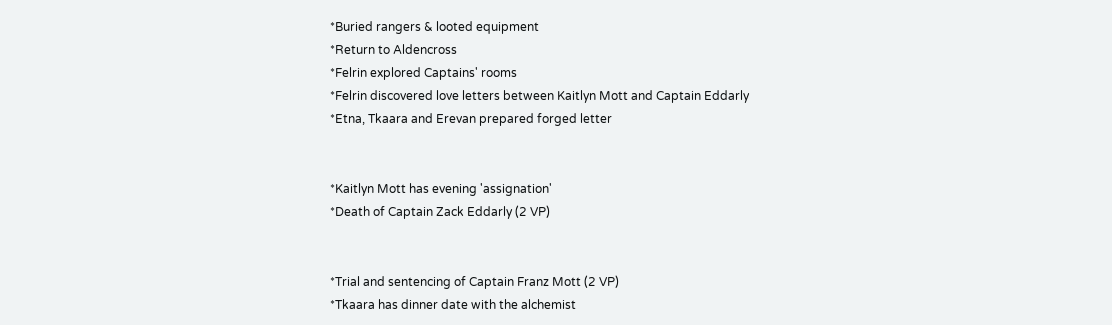*Buried rangers & looted equipment
*Return to Aldencross
*Felrin explored Captains' rooms
*Felrin discovered love letters between Kaitlyn Mott and Captain Eddarly
*Etna, Tkaara and Erevan prepared forged letter


*Kaitlyn Mott has evening 'assignation'
*Death of Captain Zack Eddarly (2 VP)


*Trial and sentencing of Captain Franz Mott (2 VP)
*Tkaara has dinner date with the alchemist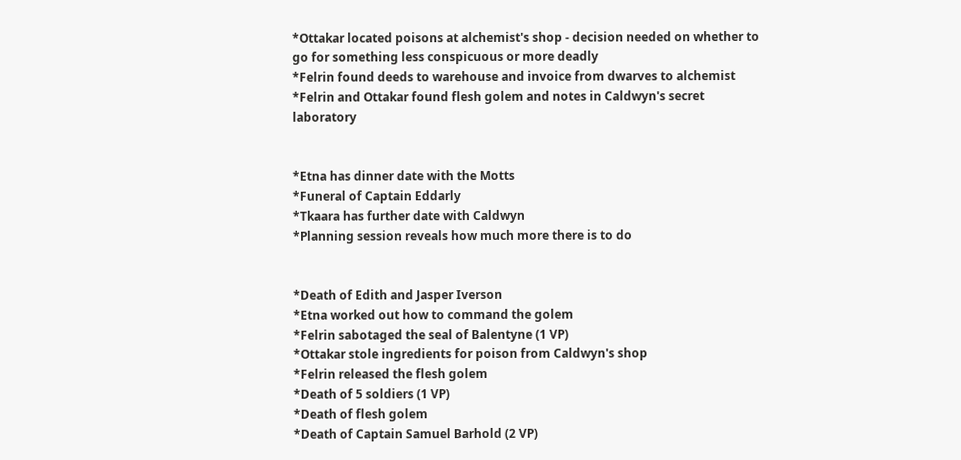*Ottakar located poisons at alchemist's shop - decision needed on whether to go for something less conspicuous or more deadly
*Felrin found deeds to warehouse and invoice from dwarves to alchemist
*Felrin and Ottakar found flesh golem and notes in Caldwyn's secret laboratory


*Etna has dinner date with the Motts
*Funeral of Captain Eddarly
*Tkaara has further date with Caldwyn
*Planning session reveals how much more there is to do


*Death of Edith and Jasper Iverson
*Etna worked out how to command the golem
*Felrin sabotaged the seal of Balentyne (1 VP)
*Ottakar stole ingredients for poison from Caldwyn's shop
*Felrin released the flesh golem
*Death of 5 soldiers (1 VP)
*Death of flesh golem
*Death of Captain Samuel Barhold (2 VP)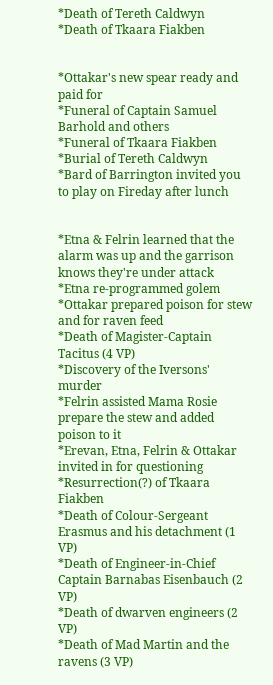*Death of Tereth Caldwyn
*Death of Tkaara Fiakben


*Ottakar's new spear ready and paid for
*Funeral of Captain Samuel Barhold and others
*Funeral of Tkaara Fiakben
*Burial of Tereth Caldwyn
*Bard of Barrington invited you to play on Fireday after lunch


*Etna & Felrin learned that the alarm was up and the garrison knows they're under attack
*Etna re-programmed golem
*Ottakar prepared poison for stew and for raven feed
*Death of Magister-Captain Tacitus (4 VP)
*Discovery of the Iversons' murder
*Felrin assisted Mama Rosie prepare the stew and added poison to it
*Erevan, Etna, Felrin & Ottakar invited in for questioning
*Resurrection(?) of Tkaara Fiakben
*Death of Colour-Sergeant Erasmus and his detachment (1 VP)
*Death of Engineer-in-Chief Captain Barnabas Eisenbauch (2 VP)
*Death of dwarven engineers (2 VP)
*Death of Mad Martin and the ravens (3 VP)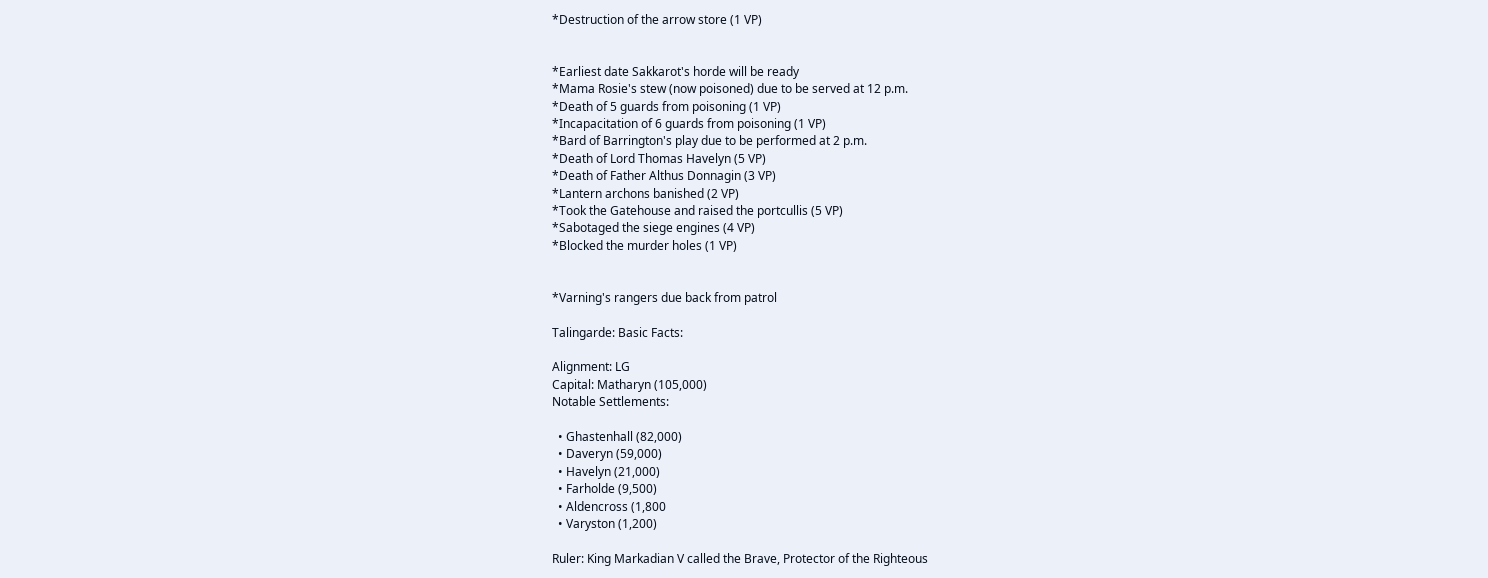*Destruction of the arrow store (1 VP)


*Earliest date Sakkarot's horde will be ready
*Mama Rosie's stew (now poisoned) due to be served at 12 p.m.
*Death of 5 guards from poisoning (1 VP)
*Incapacitation of 6 guards from poisoning (1 VP)
*Bard of Barrington's play due to be performed at 2 p.m.
*Death of Lord Thomas Havelyn (5 VP)
*Death of Father Althus Donnagin (3 VP)
*Lantern archons banished (2 VP)
*Took the Gatehouse and raised the portcullis (5 VP)
*Sabotaged the siege engines (4 VP)
*Blocked the murder holes (1 VP)


*Varning's rangers due back from patrol

Talingarde: Basic Facts:

Alignment: LG
Capital: Matharyn (105,000)
Notable Settlements:

  • Ghastenhall (82,000)
  • Daveryn (59,000)
  • Havelyn (21,000)
  • Farholde (9,500)
  • Aldencross (1,800
  • Varyston (1,200)

Ruler: King Markadian V called the Brave, Protector of the Righteous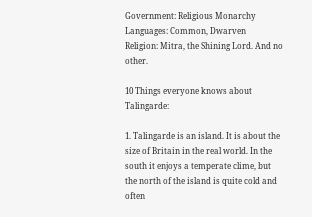Government: Religious Monarchy
Languages: Common, Dwarven
Religion: Mitra, the Shining Lord. And no other.

10 Things everyone knows about Talingarde:

1. Talingarde is an island. It is about the size of Britain in the real world. In the south it enjoys a temperate clime, but the north of the island is quite cold and often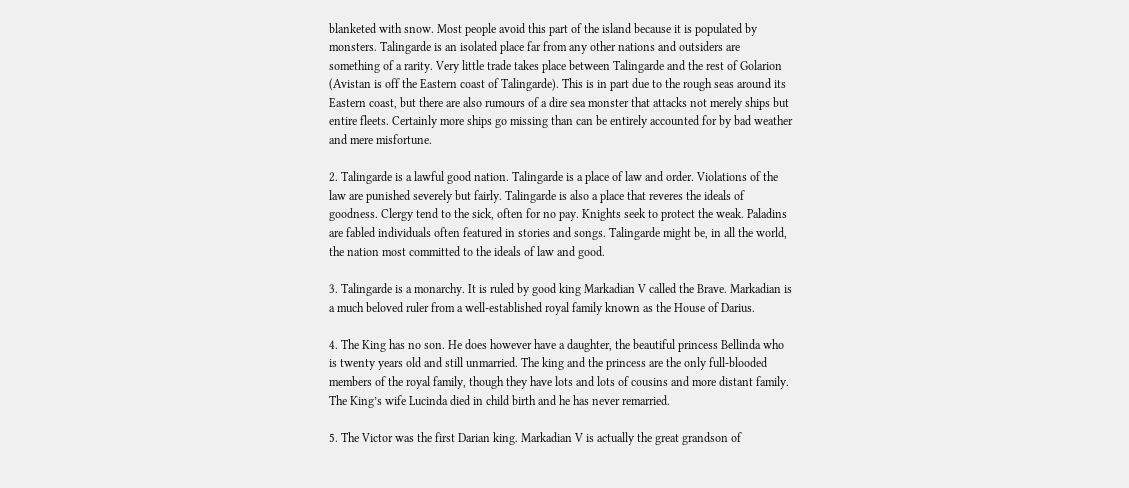blanketed with snow. Most people avoid this part of the island because it is populated by monsters. Talingarde is an isolated place far from any other nations and outsiders are something of a rarity. Very little trade takes place between Talingarde and the rest of Golarion (Avistan is off the Eastern coast of Talingarde). This is in part due to the rough seas around its Eastern coast, but there are also rumours of a dire sea monster that attacks not merely ships but entire fleets. Certainly more ships go missing than can be entirely accounted for by bad weather and mere misfortune.

2. Talingarde is a lawful good nation. Talingarde is a place of law and order. Violations of the law are punished severely but fairly. Talingarde is also a place that reveres the ideals of goodness. Clergy tend to the sick, often for no pay. Knights seek to protect the weak. Paladins are fabled individuals often featured in stories and songs. Talingarde might be, in all the world, the nation most committed to the ideals of law and good.

3. Talingarde is a monarchy. It is ruled by good king Markadian V called the Brave. Markadian is a much beloved ruler from a well-established royal family known as the House of Darius.

4. The King has no son. He does however have a daughter, the beautiful princess Bellinda who is twenty years old and still unmarried. The king and the princess are the only full-blooded members of the royal family, though they have lots and lots of cousins and more distant family. The King’s wife Lucinda died in child birth and he has never remarried.

5. The Victor was the first Darian king. Markadian V is actually the great grandson of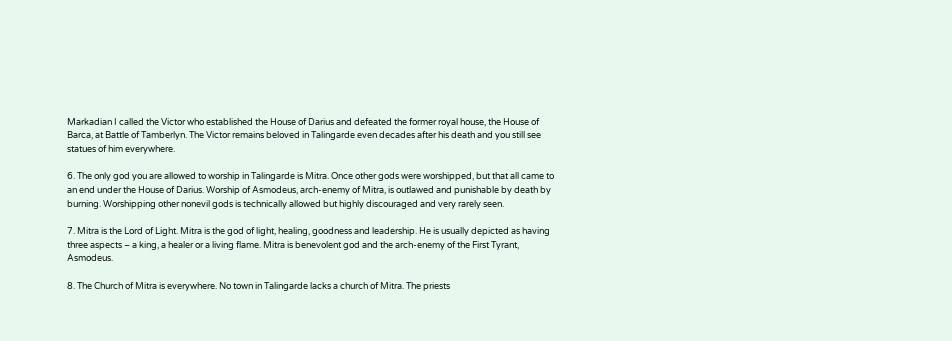Markadian I called the Victor who established the House of Darius and defeated the former royal house, the House of Barca, at Battle of Tamberlyn. The Victor remains beloved in Talingarde even decades after his death and you still see statues of him everywhere.

6. The only god you are allowed to worship in Talingarde is Mitra. Once other gods were worshipped, but that all came to an end under the House of Darius. Worship of Asmodeus, arch-enemy of Mitra, is outlawed and punishable by death by burning. Worshipping other nonevil gods is technically allowed but highly discouraged and very rarely seen.

7. Mitra is the Lord of Light. Mitra is the god of light, healing, goodness and leadership. He is usually depicted as having three aspects – a king, a healer or a living flame. Mitra is benevolent god and the arch-enemy of the First Tyrant, Asmodeus.

8. The Church of Mitra is everywhere. No town in Talingarde lacks a church of Mitra. The priests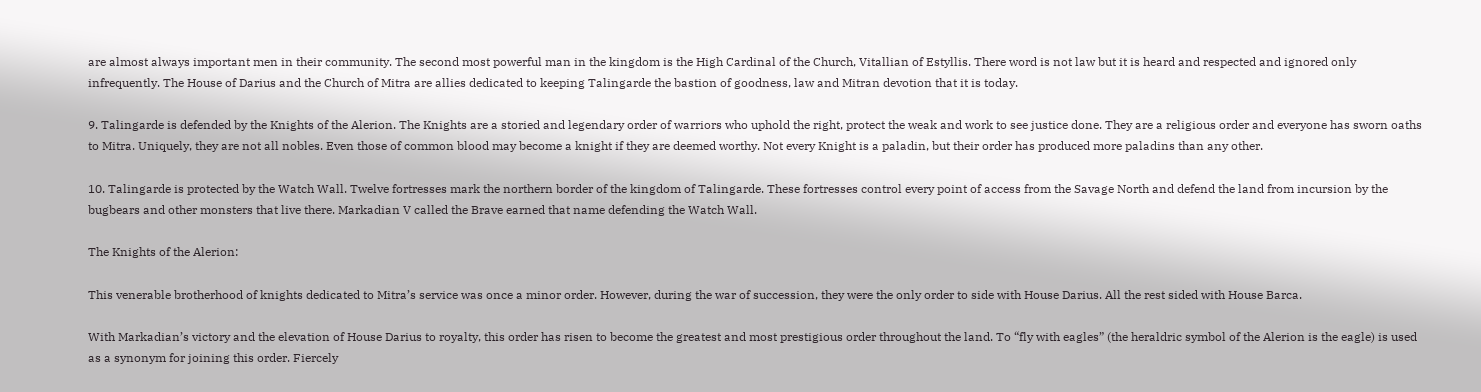are almost always important men in their community. The second most powerful man in the kingdom is the High Cardinal of the Church, Vitallian of Estyllis. There word is not law but it is heard and respected and ignored only infrequently. The House of Darius and the Church of Mitra are allies dedicated to keeping Talingarde the bastion of goodness, law and Mitran devotion that it is today.

9. Talingarde is defended by the Knights of the Alerion. The Knights are a storied and legendary order of warriors who uphold the right, protect the weak and work to see justice done. They are a religious order and everyone has sworn oaths to Mitra. Uniquely, they are not all nobles. Even those of common blood may become a knight if they are deemed worthy. Not every Knight is a paladin, but their order has produced more paladins than any other.

10. Talingarde is protected by the Watch Wall. Twelve fortresses mark the northern border of the kingdom of Talingarde. These fortresses control every point of access from the Savage North and defend the land from incursion by the bugbears and other monsters that live there. Markadian V called the Brave earned that name defending the Watch Wall.

The Knights of the Alerion:

This venerable brotherhood of knights dedicated to Mitra’s service was once a minor order. However, during the war of succession, they were the only order to side with House Darius. All the rest sided with House Barca.

With Markadian’s victory and the elevation of House Darius to royalty, this order has risen to become the greatest and most prestigious order throughout the land. To “fly with eagles” (the heraldric symbol of the Alerion is the eagle) is used as a synonym for joining this order. Fiercely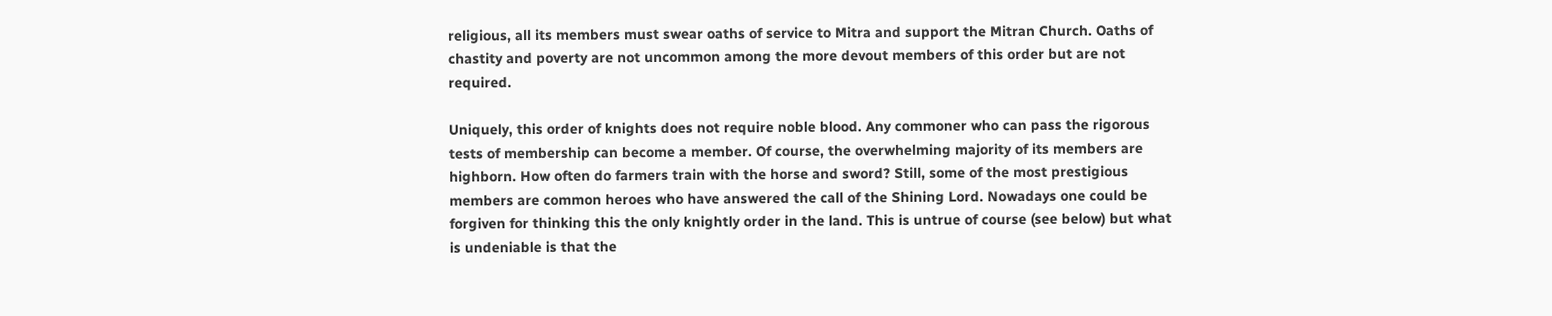religious, all its members must swear oaths of service to Mitra and support the Mitran Church. Oaths of chastity and poverty are not uncommon among the more devout members of this order but are not required.

Uniquely, this order of knights does not require noble blood. Any commoner who can pass the rigorous tests of membership can become a member. Of course, the overwhelming majority of its members are highborn. How often do farmers train with the horse and sword? Still, some of the most prestigious members are common heroes who have answered the call of the Shining Lord. Nowadays one could be forgiven for thinking this the only knightly order in the land. This is untrue of course (see below) but what is undeniable is that the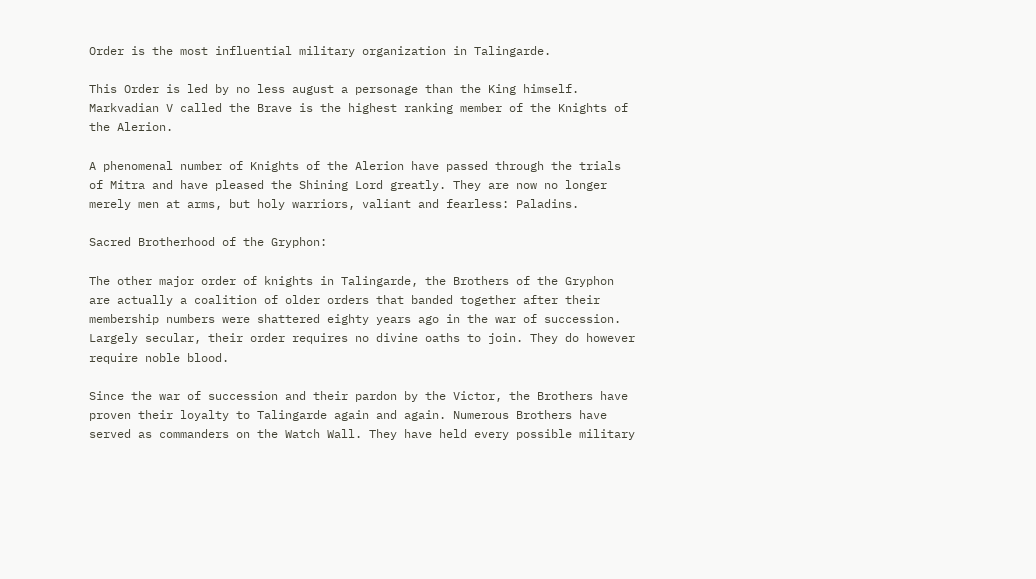Order is the most influential military organization in Talingarde.

This Order is led by no less august a personage than the King himself. Markvadian V called the Brave is the highest ranking member of the Knights of the Alerion.

A phenomenal number of Knights of the Alerion have passed through the trials of Mitra and have pleased the Shining Lord greatly. They are now no longer merely men at arms, but holy warriors, valiant and fearless: Paladins.

Sacred Brotherhood of the Gryphon:

The other major order of knights in Talingarde, the Brothers of the Gryphon are actually a coalition of older orders that banded together after their membership numbers were shattered eighty years ago in the war of succession. Largely secular, their order requires no divine oaths to join. They do however require noble blood.

Since the war of succession and their pardon by the Victor, the Brothers have proven their loyalty to Talingarde again and again. Numerous Brothers have served as commanders on the Watch Wall. They have held every possible military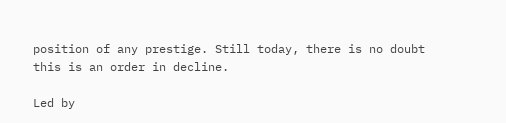position of any prestige. Still today, there is no doubt this is an order in decline.

Led by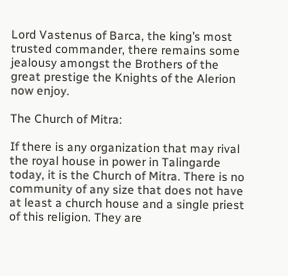Lord Vastenus of Barca, the king’s most trusted commander, there remains some jealousy amongst the Brothers of the great prestige the Knights of the Alerion now enjoy.

The Church of Mitra:

If there is any organization that may rival the royal house in power in Talingarde today, it is the Church of Mitra. There is no community of any size that does not have at least a church house and a single priest of this religion. They are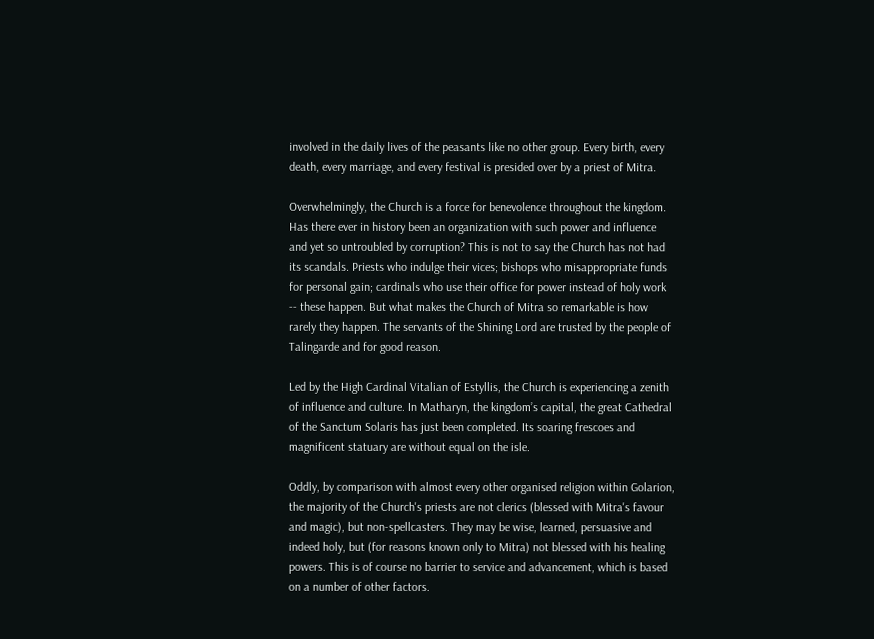involved in the daily lives of the peasants like no other group. Every birth, every death, every marriage, and every festival is presided over by a priest of Mitra.

Overwhelmingly, the Church is a force for benevolence throughout the kingdom. Has there ever in history been an organization with such power and influence and yet so untroubled by corruption? This is not to say the Church has not had its scandals. Priests who indulge their vices; bishops who misappropriate funds for personal gain; cardinals who use their office for power instead of holy work -- these happen. But what makes the Church of Mitra so remarkable is how rarely they happen. The servants of the Shining Lord are trusted by the people of Talingarde and for good reason.

Led by the High Cardinal Vitalian of Estyllis, the Church is experiencing a zenith of influence and culture. In Matharyn, the kingdom’s capital, the great Cathedral of the Sanctum Solaris has just been completed. Its soaring frescoes and magnificent statuary are without equal on the isle.

Oddly, by comparison with almost every other organised religion within Golarion, the majority of the Church's priests are not clerics (blessed with Mitra's favour and magic), but non-spellcasters. They may be wise, learned, persuasive and indeed holy, but (for reasons known only to Mitra) not blessed with his healing powers. This is of course no barrier to service and advancement, which is based on a number of other factors.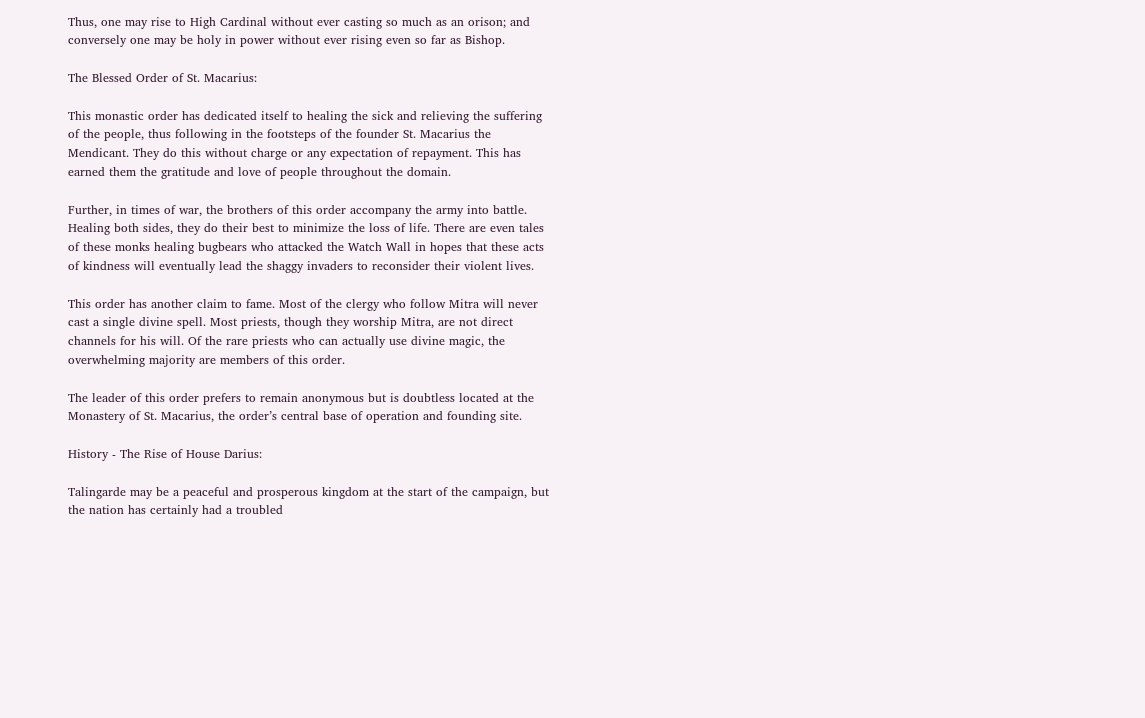Thus, one may rise to High Cardinal without ever casting so much as an orison; and conversely one may be holy in power without ever rising even so far as Bishop.

The Blessed Order of St. Macarius:

This monastic order has dedicated itself to healing the sick and relieving the suffering of the people, thus following in the footsteps of the founder St. Macarius the Mendicant. They do this without charge or any expectation of repayment. This has earned them the gratitude and love of people throughout the domain.

Further, in times of war, the brothers of this order accompany the army into battle. Healing both sides, they do their best to minimize the loss of life. There are even tales of these monks healing bugbears who attacked the Watch Wall in hopes that these acts of kindness will eventually lead the shaggy invaders to reconsider their violent lives.

This order has another claim to fame. Most of the clergy who follow Mitra will never cast a single divine spell. Most priests, though they worship Mitra, are not direct channels for his will. Of the rare priests who can actually use divine magic, the overwhelming majority are members of this order.

The leader of this order prefers to remain anonymous but is doubtless located at the Monastery of St. Macarius, the order’s central base of operation and founding site.

History - The Rise of House Darius:

Talingarde may be a peaceful and prosperous kingdom at the start of the campaign, but the nation has certainly had a troubled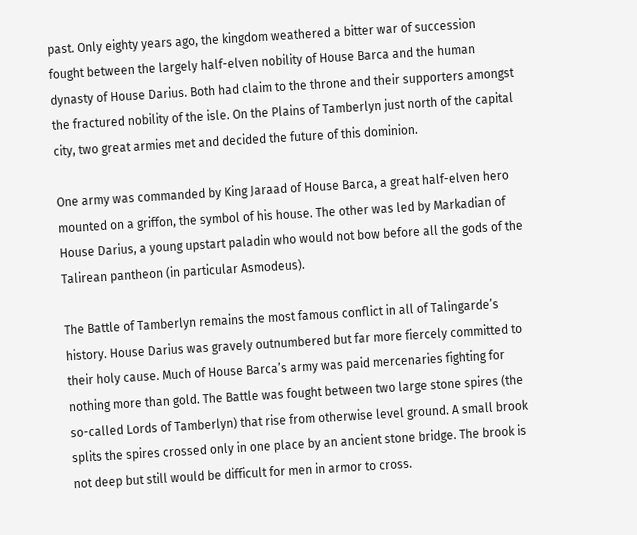past. Only eighty years ago, the kingdom weathered a bitter war of succession fought between the largely half-elven nobility of House Barca and the human dynasty of House Darius. Both had claim to the throne and their supporters amongst the fractured nobility of the isle. On the Plains of Tamberlyn just north of the capital city, two great armies met and decided the future of this dominion.

One army was commanded by King Jaraad of House Barca, a great half-elven hero mounted on a griffon, the symbol of his house. The other was led by Markadian of House Darius, a young upstart paladin who would not bow before all the gods of the Talirean pantheon (in particular Asmodeus).

The Battle of Tamberlyn remains the most famous conflict in all of Talingarde’s history. House Darius was gravely outnumbered but far more fiercely committed to their holy cause. Much of House Barca’s army was paid mercenaries fighting for nothing more than gold. The Battle was fought between two large stone spires (the so-called Lords of Tamberlyn) that rise from otherwise level ground. A small brook splits the spires crossed only in one place by an ancient stone bridge. The brook is not deep but still would be difficult for men in armor to cross.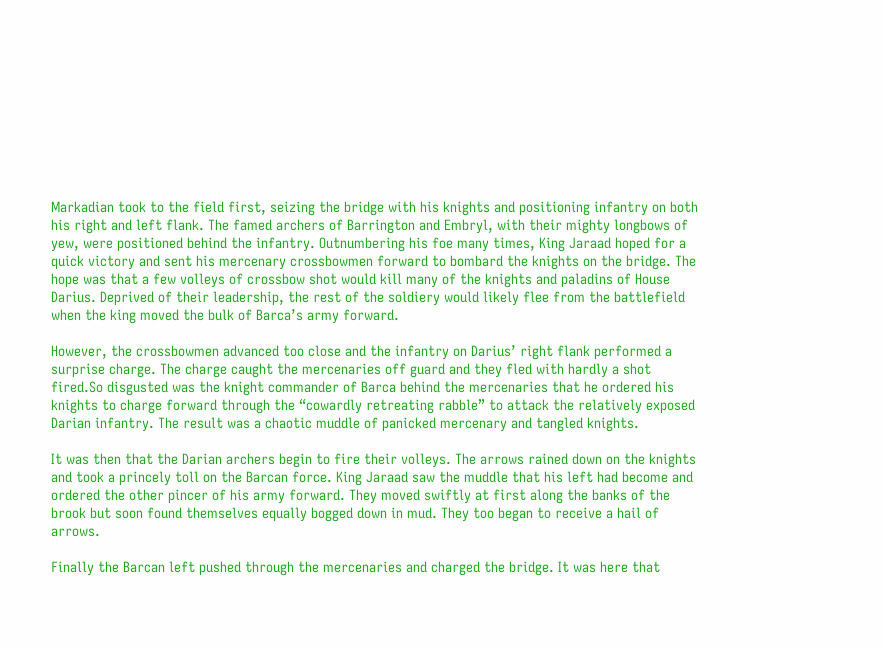Markadian took to the field first, seizing the bridge with his knights and positioning infantry on both his right and left flank. The famed archers of Barrington and Embryl, with their mighty longbows of yew, were positioned behind the infantry. Outnumbering his foe many times, King Jaraad hoped for a quick victory and sent his mercenary crossbowmen forward to bombard the knights on the bridge. The hope was that a few volleys of crossbow shot would kill many of the knights and paladins of House Darius. Deprived of their leadership, the rest of the soldiery would likely flee from the battlefield when the king moved the bulk of Barca’s army forward.

However, the crossbowmen advanced too close and the infantry on Darius’ right flank performed a surprise charge. The charge caught the mercenaries off guard and they fled with hardly a shot fired.So disgusted was the knight commander of Barca behind the mercenaries that he ordered his knights to charge forward through the “cowardly retreating rabble” to attack the relatively exposed Darian infantry. The result was a chaotic muddle of panicked mercenary and tangled knights.

It was then that the Darian archers begin to fire their volleys. The arrows rained down on the knights and took a princely toll on the Barcan force. King Jaraad saw the muddle that his left had become and ordered the other pincer of his army forward. They moved swiftly at first along the banks of the brook but soon found themselves equally bogged down in mud. They too began to receive a hail of arrows.

Finally the Barcan left pushed through the mercenaries and charged the bridge. It was here that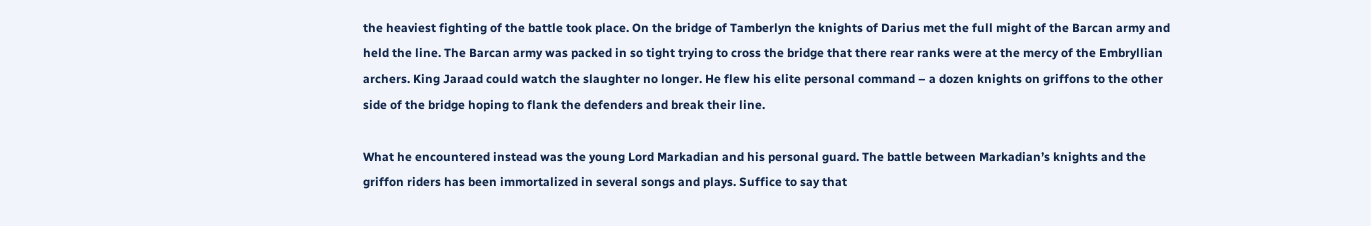the heaviest fighting of the battle took place. On the bridge of Tamberlyn the knights of Darius met the full might of the Barcan army and held the line. The Barcan army was packed in so tight trying to cross the bridge that there rear ranks were at the mercy of the Embryllian archers. King Jaraad could watch the slaughter no longer. He flew his elite personal command – a dozen knights on griffons to the other side of the bridge hoping to flank the defenders and break their line.

What he encountered instead was the young Lord Markadian and his personal guard. The battle between Markadian’s knights and the griffon riders has been immortalized in several songs and plays. Suffice to say that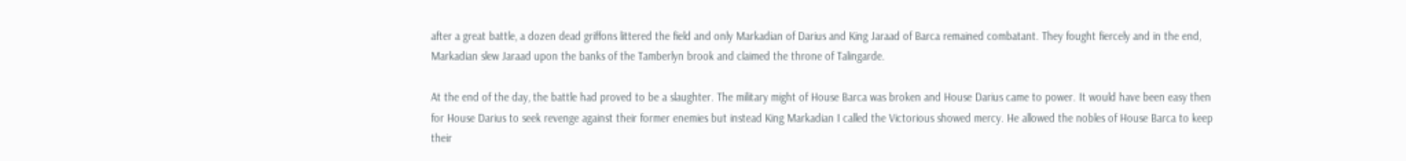after a great battle, a dozen dead griffons littered the field and only Markadian of Darius and King Jaraad of Barca remained combatant. They fought fiercely and in the end, Markadian slew Jaraad upon the banks of the Tamberlyn brook and claimed the throne of Talingarde.

At the end of the day, the battle had proved to be a slaughter. The military might of House Barca was broken and House Darius came to power. It would have been easy then for House Darius to seek revenge against their former enemies but instead King Markadian I called the Victorious showed mercy. He allowed the nobles of House Barca to keep their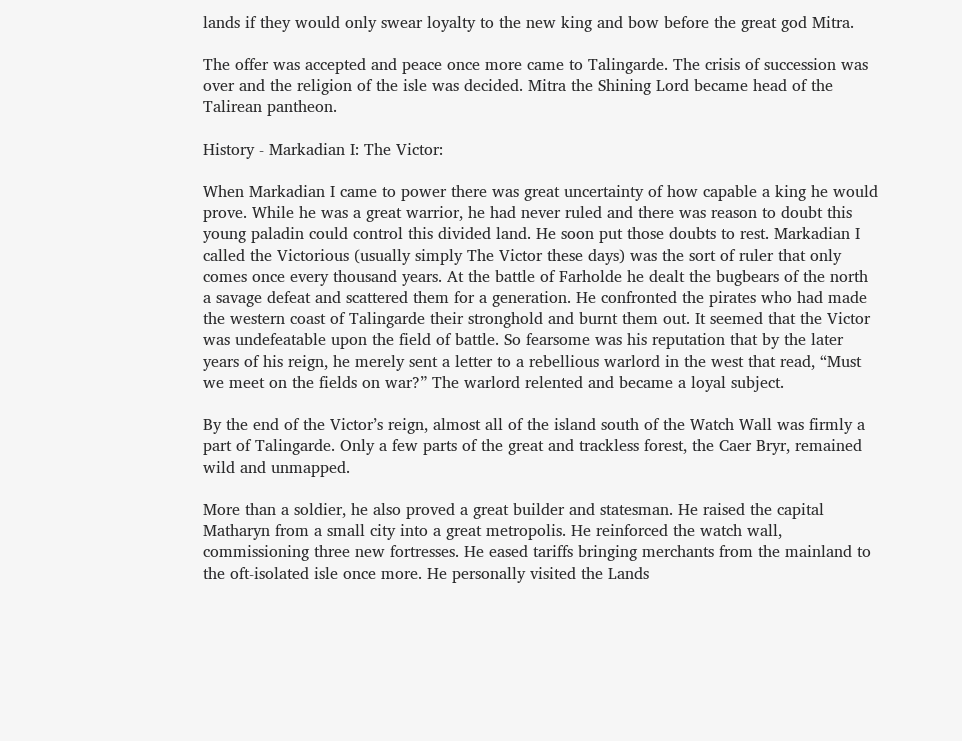lands if they would only swear loyalty to the new king and bow before the great god Mitra.

The offer was accepted and peace once more came to Talingarde. The crisis of succession was over and the religion of the isle was decided. Mitra the Shining Lord became head of the Talirean pantheon.

History - Markadian I: The Victor:

When Markadian I came to power there was great uncertainty of how capable a king he would prove. While he was a great warrior, he had never ruled and there was reason to doubt this young paladin could control this divided land. He soon put those doubts to rest. Markadian I called the Victorious (usually simply The Victor these days) was the sort of ruler that only comes once every thousand years. At the battle of Farholde he dealt the bugbears of the north a savage defeat and scattered them for a generation. He confronted the pirates who had made the western coast of Talingarde their stronghold and burnt them out. It seemed that the Victor was undefeatable upon the field of battle. So fearsome was his reputation that by the later years of his reign, he merely sent a letter to a rebellious warlord in the west that read, “Must we meet on the fields on war?” The warlord relented and became a loyal subject.

By the end of the Victor’s reign, almost all of the island south of the Watch Wall was firmly a part of Talingarde. Only a few parts of the great and trackless forest, the Caer Bryr, remained wild and unmapped.

More than a soldier, he also proved a great builder and statesman. He raised the capital Matharyn from a small city into a great metropolis. He reinforced the watch wall, commissioning three new fortresses. He eased tariffs bringing merchants from the mainland to the oft-isolated isle once more. He personally visited the Lands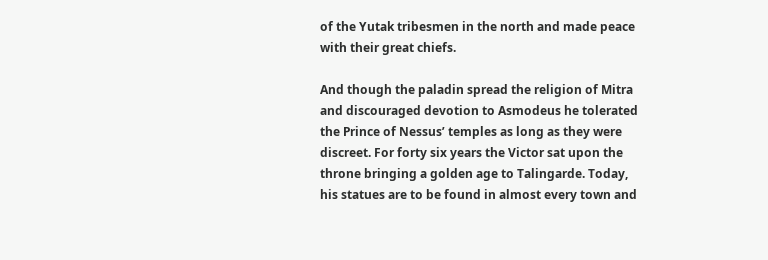of the Yutak tribesmen in the north and made peace with their great chiefs.

And though the paladin spread the religion of Mitra and discouraged devotion to Asmodeus he tolerated the Prince of Nessus’ temples as long as they were discreet. For forty six years the Victor sat upon the throne bringing a golden age to Talingarde. Today, his statues are to be found in almost every town and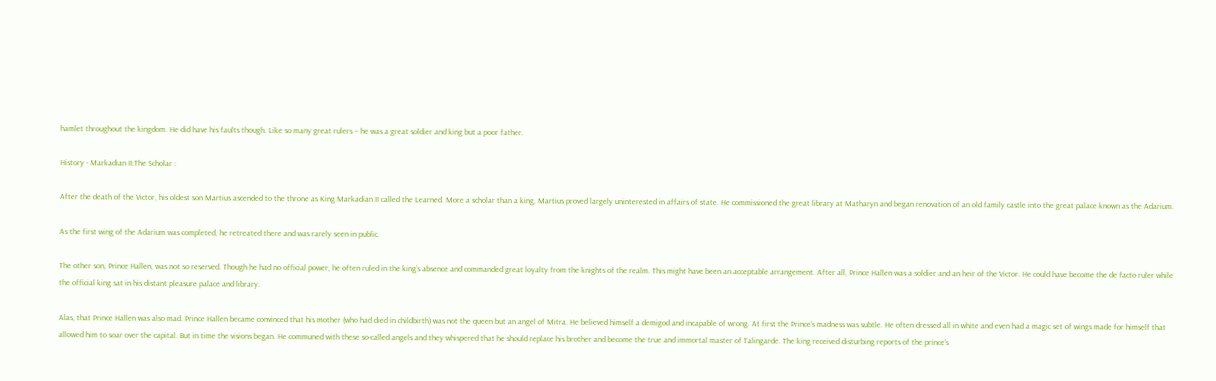hamlet throughout the kingdom. He did have his faults though. Like so many great rulers – he was a great soldier and king but a poor father.

History - Markadian II:The Scholar :

After the death of the Victor, his oldest son Martius ascended to the throne as King Markadian II called the Learned. More a scholar than a king, Martius proved largely uninterested in affairs of state. He commissioned the great library at Matharyn and began renovation of an old family castle into the great palace known as the Adarium.

As the first wing of the Adarium was completed, he retreated there and was rarely seen in public.

The other son, Prince Hallen, was not so reserved. Though he had no official power, he often ruled in the king’s absence and commanded great loyalty from the knights of the realm. This might have been an acceptable arrangement. After all, Prince Hallen was a soldier and an heir of the Victor. He could have become the de facto ruler while the official king sat in his distant pleasure palace and library.

Alas, that Prince Hallen was also mad. Prince Hallen became convinced that his mother (who had died in childbirth) was not the queen but an angel of Mitra. He believed himself a demigod and incapable of wrong. At first the Prince’s madness was subtle. He often dressed all in white and even had a magic set of wings made for himself that allowed him to soar over the capital. But in time the visions began. He communed with these so-called angels and they whispered that he should replace his brother and become the true and immortal master of Talingarde. The king received disturbing reports of the prince’s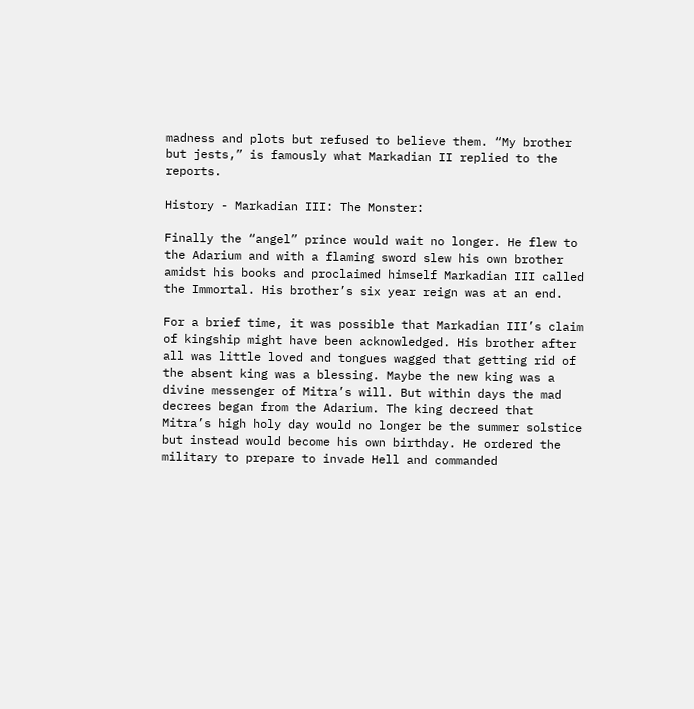madness and plots but refused to believe them. “My brother but jests,” is famously what Markadian II replied to the reports.

History - Markadian III: The Monster:

Finally the “angel” prince would wait no longer. He flew to the Adarium and with a flaming sword slew his own brother amidst his books and proclaimed himself Markadian III called the Immortal. His brother’s six year reign was at an end.

For a brief time, it was possible that Markadian III’s claim of kingship might have been acknowledged. His brother after all was little loved and tongues wagged that getting rid of the absent king was a blessing. Maybe the new king was a divine messenger of Mitra’s will. But within days the mad decrees began from the Adarium. The king decreed that Mitra’s high holy day would no longer be the summer solstice but instead would become his own birthday. He ordered the military to prepare to invade Hell and commanded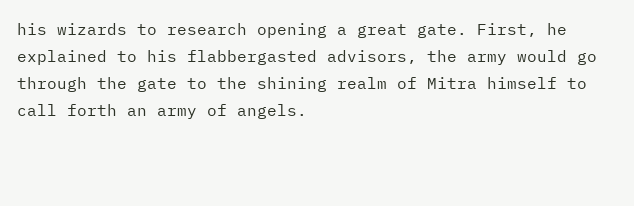his wizards to research opening a great gate. First, he explained to his flabbergasted advisors, the army would go through the gate to the shining realm of Mitra himself to call forth an army of angels.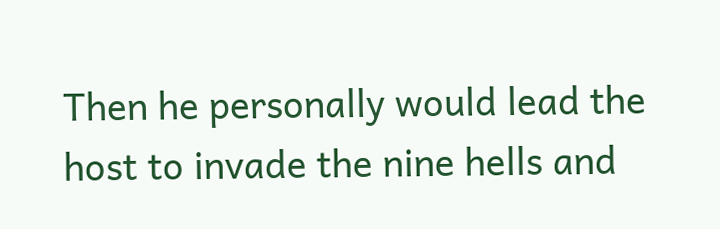Then he personally would lead the host to invade the nine hells and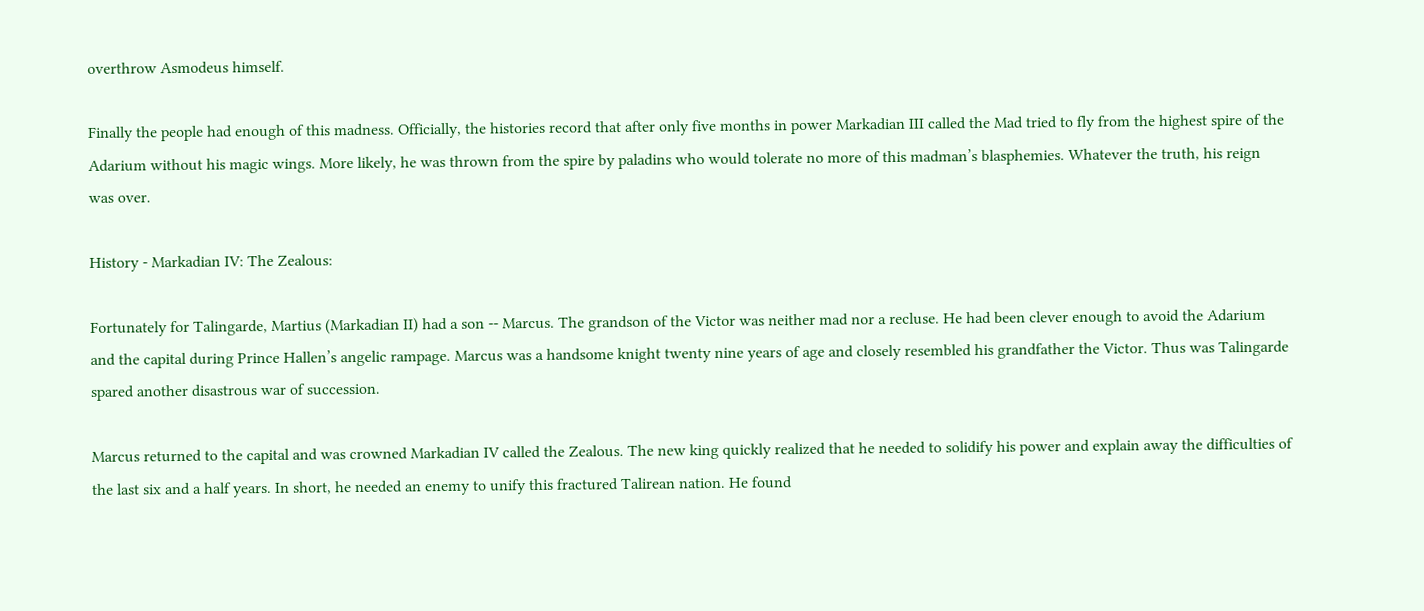overthrow Asmodeus himself.

Finally the people had enough of this madness. Officially, the histories record that after only five months in power Markadian III called the Mad tried to fly from the highest spire of the Adarium without his magic wings. More likely, he was thrown from the spire by paladins who would tolerate no more of this madman’s blasphemies. Whatever the truth, his reign was over.

History - Markadian IV: The Zealous:

Fortunately for Talingarde, Martius (Markadian II) had a son -- Marcus. The grandson of the Victor was neither mad nor a recluse. He had been clever enough to avoid the Adarium and the capital during Prince Hallen’s angelic rampage. Marcus was a handsome knight twenty nine years of age and closely resembled his grandfather the Victor. Thus was Talingarde spared another disastrous war of succession.

Marcus returned to the capital and was crowned Markadian IV called the Zealous. The new king quickly realized that he needed to solidify his power and explain away the difficulties of the last six and a half years. In short, he needed an enemy to unify this fractured Talirean nation. He found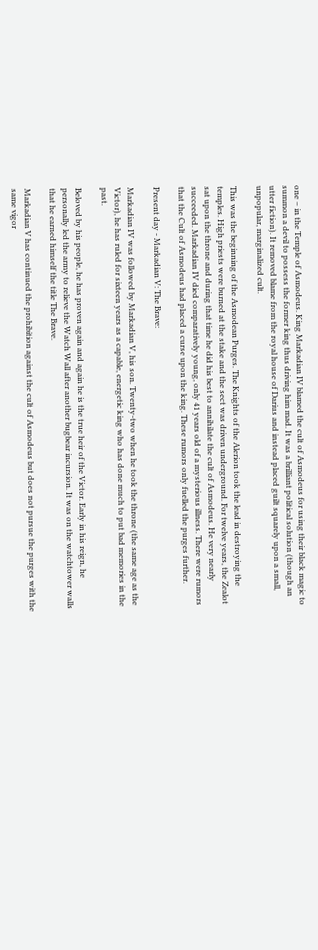one – in the Temple of Asmodeus. King Markadian IV blamed the cult of Asmodeus for using their black magic to summon a devil to possess the former king thus driving him mad. It was a brilliant political solution (though an utter fiction). It removed blame from the royal house of Darius and instead placed guilt squarely upon a small, unpopular, marginalized cult.

This was the beginning of the Asmodean Purges. The Knights of the Alerion took the lead in destroying the temples. High priests were burned at the stake and the sect was driven underground. For twelve years, the Zealot sat upon the throne and during that time he did his best to annihilate the cult of Asmodeus. He very nearly succeeded. Markadian IV died comparatively young, only 41 years old of a mysterious illness. There were rumors that the Cult of Asmodeus had placed a curse upon the king. These rumors only fuelled the purges further.

Present day - Markadian V: The Brave:

Markadian IV was followed by Markadian V, his son. Twenty-two when he took the throne (the same age as the Victor), he has ruled for sixteen years as a capable, energetic king who has done much to put bad memories in the past.

Beloved by his people, he has proven again and again he is the true heir of the Victor. Early in his reign, he personally led the army to relieve the Watch Wall after another bugbear incursion. It was on the watchtower walls that he earned himself the title The Brave.

Markadian V has continued the prohibition against the cult of Asmodeus but does not pursue the purges with the same vigor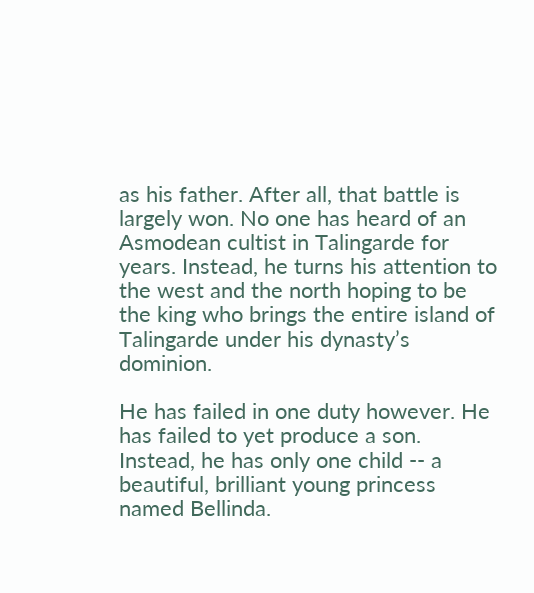as his father. After all, that battle is largely won. No one has heard of an Asmodean cultist in Talingarde for years. Instead, he turns his attention to the west and the north hoping to be the king who brings the entire island of Talingarde under his dynasty’s dominion.

He has failed in one duty however. He has failed to yet produce a son. Instead, he has only one child -- a beautiful, brilliant young princess named Bellinda.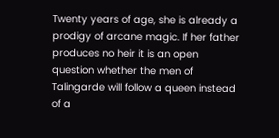Twenty years of age, she is already a prodigy of arcane magic. If her father produces no heir it is an open question whether the men of Talingarde will follow a queen instead of a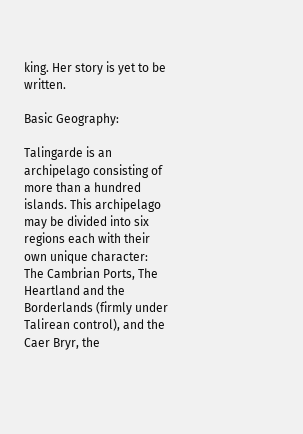king. Her story is yet to be written.

Basic Geography:

Talingarde is an archipelago consisting of more than a hundred islands. This archipelago may be divided into six regions each with their own unique character: The Cambrian Ports, The Heartland and the Borderlands (firmly under Talirean control), and the Caer Bryr, the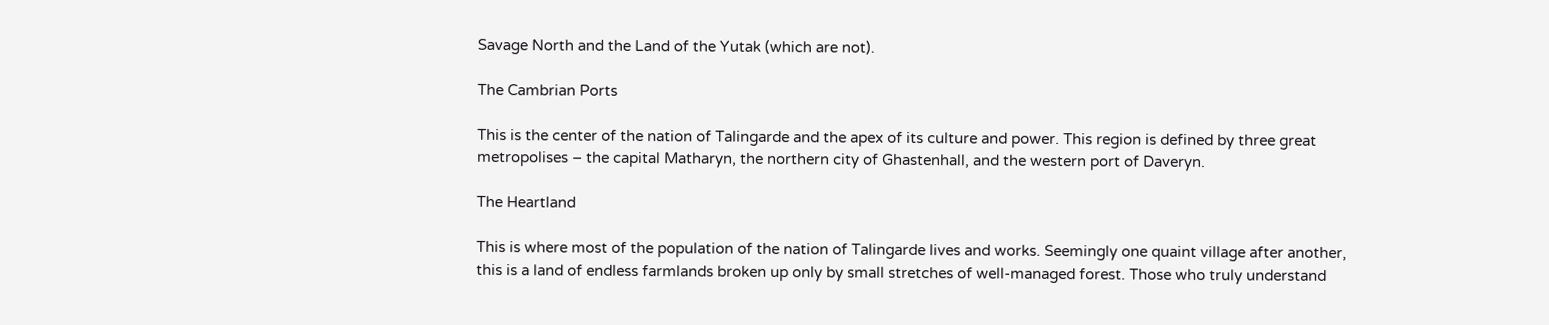Savage North and the Land of the Yutak (which are not).

The Cambrian Ports

This is the center of the nation of Talingarde and the apex of its culture and power. This region is defined by three great metropolises – the capital Matharyn, the northern city of Ghastenhall, and the western port of Daveryn.

The Heartland

This is where most of the population of the nation of Talingarde lives and works. Seemingly one quaint village after another, this is a land of endless farmlands broken up only by small stretches of well-managed forest. Those who truly understand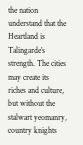the nation understand that the Heartland is Talingarde’s strength. The cities may create its riches and culture, but without the stalwart yeomanry, country knights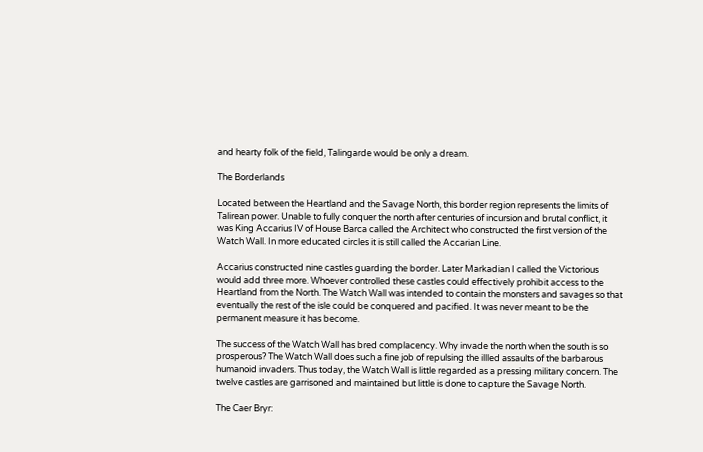and hearty folk of the field, Talingarde would be only a dream.

The Borderlands

Located between the Heartland and the Savage North, this border region represents the limits of Talirean power. Unable to fully conquer the north after centuries of incursion and brutal conflict, it was King Accarius IV of House Barca called the Architect who constructed the first version of the Watch Wall. In more educated circles it is still called the Accarian Line.

Accarius constructed nine castles guarding the border. Later Markadian I called the Victorious would add three more. Whoever controlled these castles could effectively prohibit access to the Heartland from the North. The Watch Wall was intended to contain the monsters and savages so that eventually the rest of the isle could be conquered and pacified. It was never meant to be the permanent measure it has become.

The success of the Watch Wall has bred complacency. Why invade the north when the south is so prosperous? The Watch Wall does such a fine job of repulsing the illled assaults of the barbarous humanoid invaders. Thus today, the Watch Wall is little regarded as a pressing military concern. The twelve castles are garrisoned and maintained but little is done to capture the Savage North.

The Caer Bryr: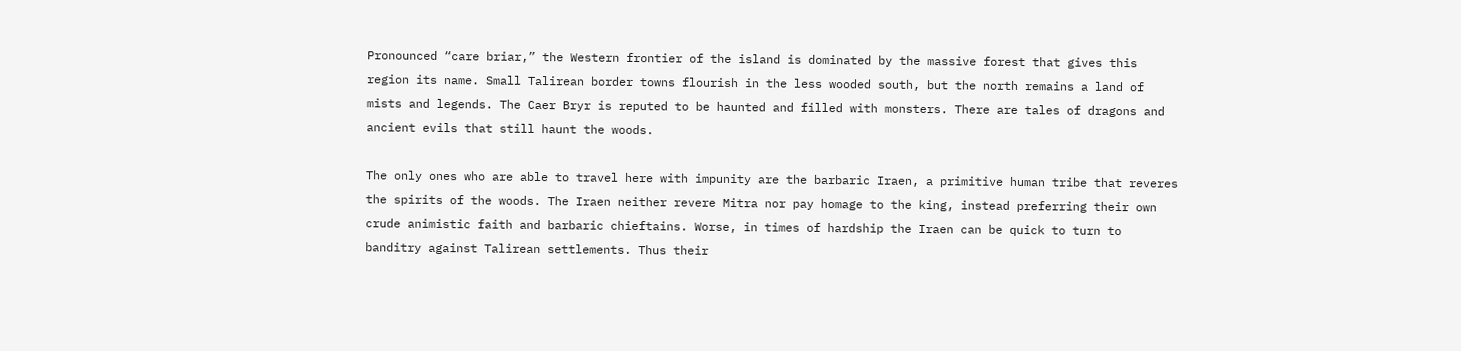Pronounced “care briar,” the Western frontier of the island is dominated by the massive forest that gives this region its name. Small Talirean border towns flourish in the less wooded south, but the north remains a land of mists and legends. The Caer Bryr is reputed to be haunted and filled with monsters. There are tales of dragons and ancient evils that still haunt the woods.

The only ones who are able to travel here with impunity are the barbaric Iraen, a primitive human tribe that reveres the spirits of the woods. The Iraen neither revere Mitra nor pay homage to the king, instead preferring their own crude animistic faith and barbaric chieftains. Worse, in times of hardship the Iraen can be quick to turn to banditry against Talirean settlements. Thus their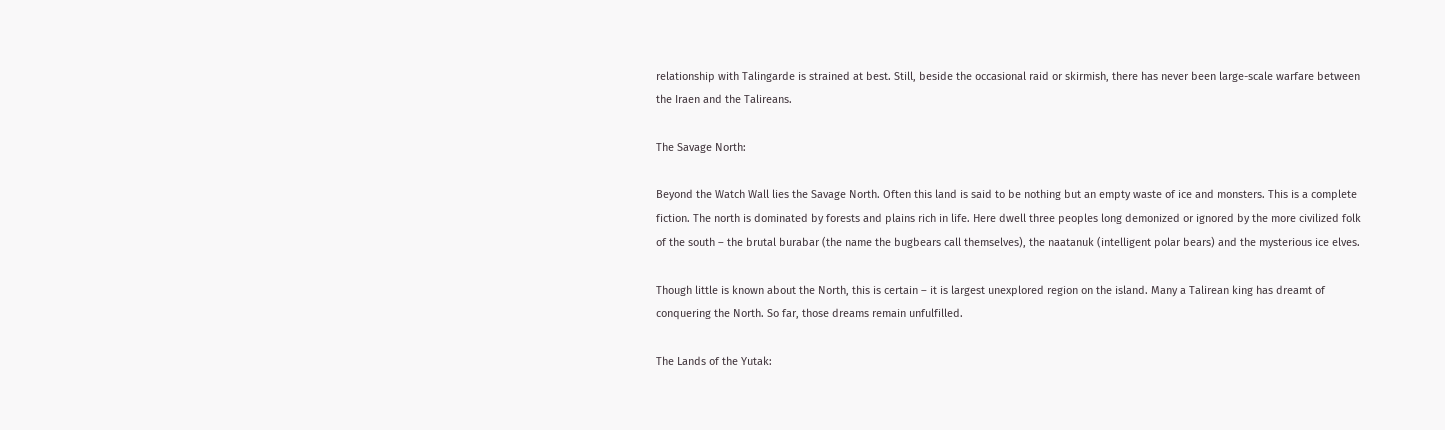relationship with Talingarde is strained at best. Still, beside the occasional raid or skirmish, there has never been large-scale warfare between the Iraen and the Talireans.

The Savage North:

Beyond the Watch Wall lies the Savage North. Often this land is said to be nothing but an empty waste of ice and monsters. This is a complete fiction. The north is dominated by forests and plains rich in life. Here dwell three peoples long demonized or ignored by the more civilized folk of the south – the brutal burabar (the name the bugbears call themselves), the naatanuk (intelligent polar bears) and the mysterious ice elves.

Though little is known about the North, this is certain – it is largest unexplored region on the island. Many a Talirean king has dreamt of conquering the North. So far, those dreams remain unfulfilled.

The Lands of the Yutak: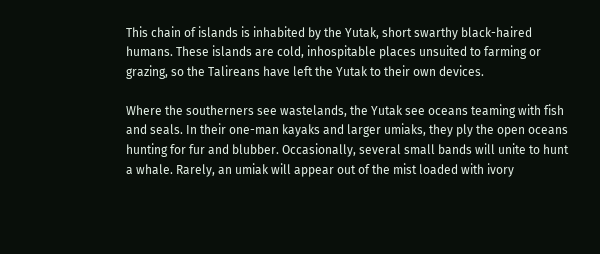This chain of islands is inhabited by the Yutak, short swarthy black-haired humans. These islands are cold, inhospitable places unsuited to farming or grazing, so the Talireans have left the Yutak to their own devices.

Where the southerners see wastelands, the Yutak see oceans teaming with fish and seals. In their one-man kayaks and larger umiaks, they ply the open oceans hunting for fur and blubber. Occasionally, several small bands will unite to hunt a whale. Rarely, an umiak will appear out of the mist loaded with ivory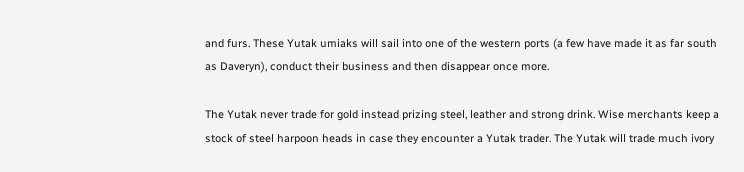and furs. These Yutak umiaks will sail into one of the western ports (a few have made it as far south as Daveryn), conduct their business and then disappear once more.

The Yutak never trade for gold instead prizing steel, leather and strong drink. Wise merchants keep a stock of steel harpoon heads in case they encounter a Yutak trader. The Yutak will trade much ivory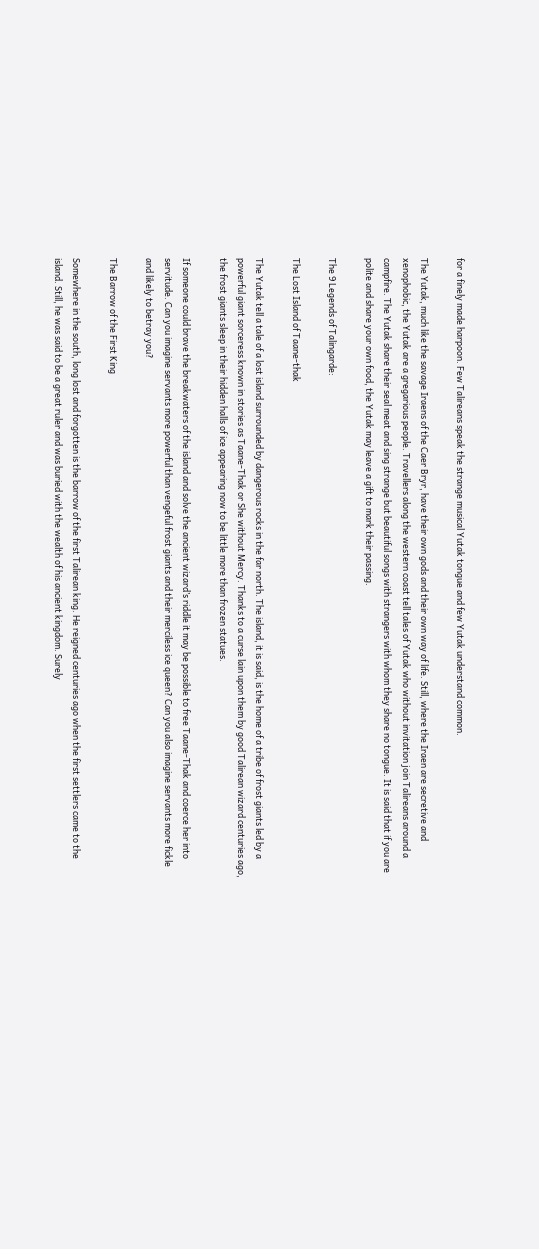for a finely made harpoon. Few Talireans speak the strange musical Yutak tongue and few Yutak understand common.

The Yutak, much like the savage Iraens of the Caer Bryr, have their own gods and their own way of life. Still, where the Iraen are secretive and xenophobic, the Yutak are a gregarious people. Travellers along the western coast tell tales of Yutak who without invitation join Talireans around a campfire. The Yutak share their seal meat and sing strange but beautiful songs with strangers with whom they share no tongue. It is said that if you are polite and share your own food, the Yutak may leave a gift to mark their passing.

The 9 Legends of Talingarde:

The Lost Island of Taane-thak

The Yutak tell a tale of a lost island surrounded by dangerous rocks in the far north. The island, it is said, is the home of a tribe of frost giants led by a powerful giant sorceress known in stories as Taane-Thak or She without Mercy. Thanks to a curse lain upon them by good Talirean wizard centuries ago, the frost giants sleep in their hidden halls of ice appearing now to be little more than frozen statues.

If someone could brave the breakwaters of the island and solve the ancient wizard’s riddle it may be possible to free Taane-Thak and coerce her into servitude. Can you imagine servants more powerful than vengeful frost giants and their merciless ice queen? Can you also imagine servants more fickle and likely to betray you?

The Barrow of the First King

Somewhere in the south, long lost and forgotten is the barrow of the first Talirean king. He reigned centuries ago when the first settlers came to the island. Still, he was said to be a great ruler and was buried with the wealth of his ancient kingdom. Surely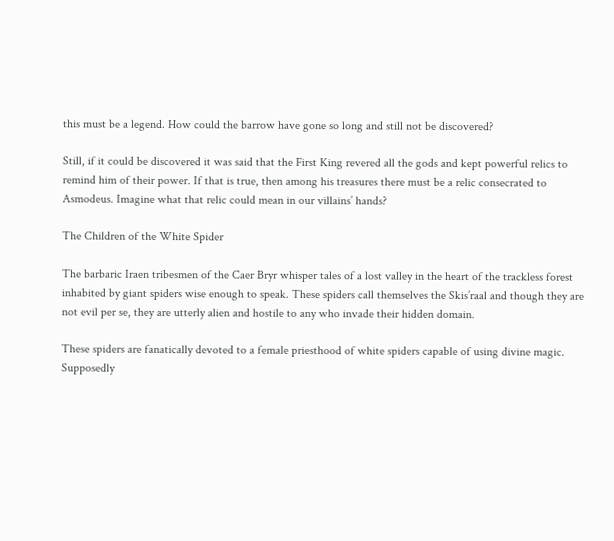this must be a legend. How could the barrow have gone so long and still not be discovered?

Still, if it could be discovered it was said that the First King revered all the gods and kept powerful relics to remind him of their power. If that is true, then among his treasures there must be a relic consecrated to Asmodeus. Imagine what that relic could mean in our villains’ hands?

The Children of the White Spider

The barbaric Iraen tribesmen of the Caer Bryr whisper tales of a lost valley in the heart of the trackless forest inhabited by giant spiders wise enough to speak. These spiders call themselves the Skis’raal and though they are not evil per se, they are utterly alien and hostile to any who invade their hidden domain.

These spiders are fanatically devoted to a female priesthood of white spiders capable of using divine magic. Supposedly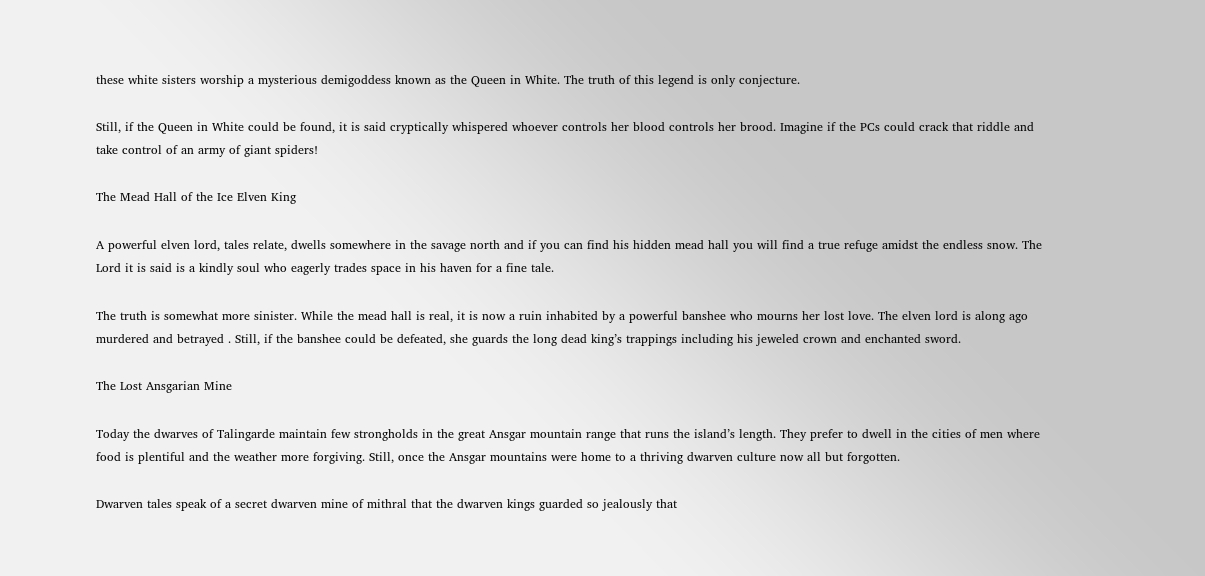these white sisters worship a mysterious demigoddess known as the Queen in White. The truth of this legend is only conjecture.

Still, if the Queen in White could be found, it is said cryptically whispered whoever controls her blood controls her brood. Imagine if the PCs could crack that riddle and take control of an army of giant spiders!

The Mead Hall of the Ice Elven King

A powerful elven lord, tales relate, dwells somewhere in the savage north and if you can find his hidden mead hall you will find a true refuge amidst the endless snow. The Lord it is said is a kindly soul who eagerly trades space in his haven for a fine tale.

The truth is somewhat more sinister. While the mead hall is real, it is now a ruin inhabited by a powerful banshee who mourns her lost love. The elven lord is along ago murdered and betrayed . Still, if the banshee could be defeated, she guards the long dead king’s trappings including his jeweled crown and enchanted sword.

The Lost Ansgarian Mine

Today the dwarves of Talingarde maintain few strongholds in the great Ansgar mountain range that runs the island’s length. They prefer to dwell in the cities of men where food is plentiful and the weather more forgiving. Still, once the Ansgar mountains were home to a thriving dwarven culture now all but forgotten.

Dwarven tales speak of a secret dwarven mine of mithral that the dwarven kings guarded so jealously that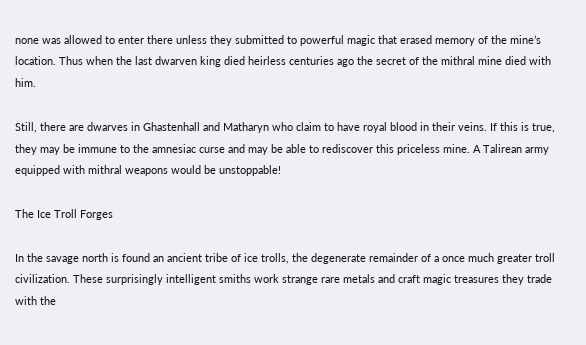none was allowed to enter there unless they submitted to powerful magic that erased memory of the mine’s location. Thus when the last dwarven king died heirless centuries ago the secret of the mithral mine died with him.

Still, there are dwarves in Ghastenhall and Matharyn who claim to have royal blood in their veins. If this is true, they may be immune to the amnesiac curse and may be able to rediscover this priceless mine. A Talirean army equipped with mithral weapons would be unstoppable!

The Ice Troll Forges

In the savage north is found an ancient tribe of ice trolls, the degenerate remainder of a once much greater troll civilization. These surprisingly intelligent smiths work strange rare metals and craft magic treasures they trade with the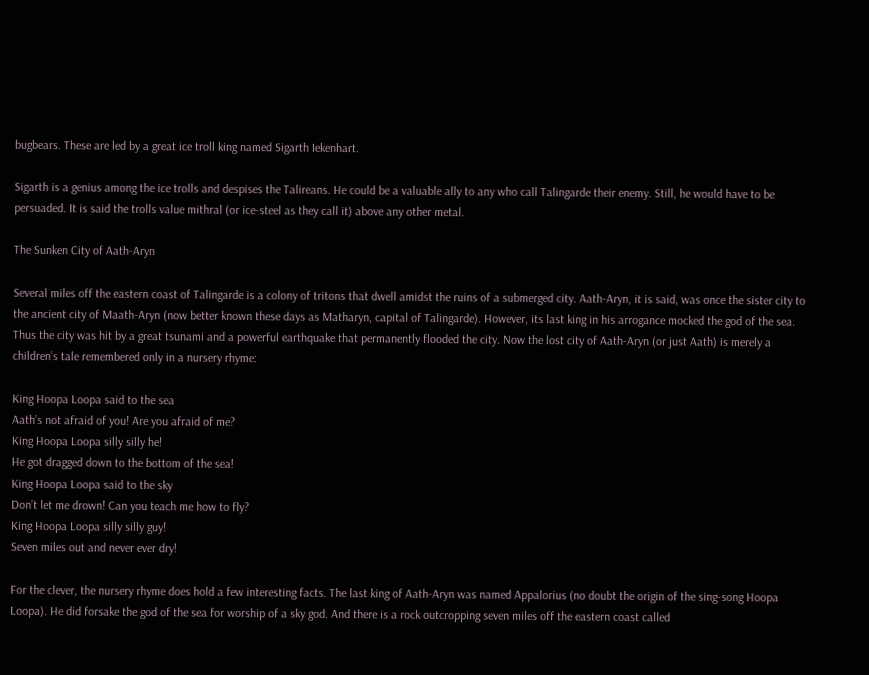bugbears. These are led by a great ice troll king named Sigarth Iekenhart.

Sigarth is a genius among the ice trolls and despises the Talireans. He could be a valuable ally to any who call Talingarde their enemy. Still, he would have to be persuaded. It is said the trolls value mithral (or ice-steel as they call it) above any other metal.

The Sunken City of Aath-Aryn

Several miles off the eastern coast of Talingarde is a colony of tritons that dwell amidst the ruins of a submerged city. Aath-Aryn, it is said, was once the sister city to the ancient city of Maath-Aryn (now better known these days as Matharyn, capital of Talingarde). However, its last king in his arrogance mocked the god of the sea. Thus the city was hit by a great tsunami and a powerful earthquake that permanently flooded the city. Now the lost city of Aath-Aryn (or just Aath) is merely a children’s tale remembered only in a nursery rhyme:

King Hoopa Loopa said to the sea
Aath’s not afraid of you! Are you afraid of me?
King Hoopa Loopa silly silly he!
He got dragged down to the bottom of the sea!
King Hoopa Loopa said to the sky
Don’t let me drown! Can you teach me how to fly?
King Hoopa Loopa silly silly guy!
Seven miles out and never ever dry!

For the clever, the nursery rhyme does hold a few interesting facts. The last king of Aath-Aryn was named Appalorius (no doubt the origin of the sing-song Hoopa Loopa). He did forsake the god of the sea for worship of a sky god. And there is a rock outcropping seven miles off the eastern coast called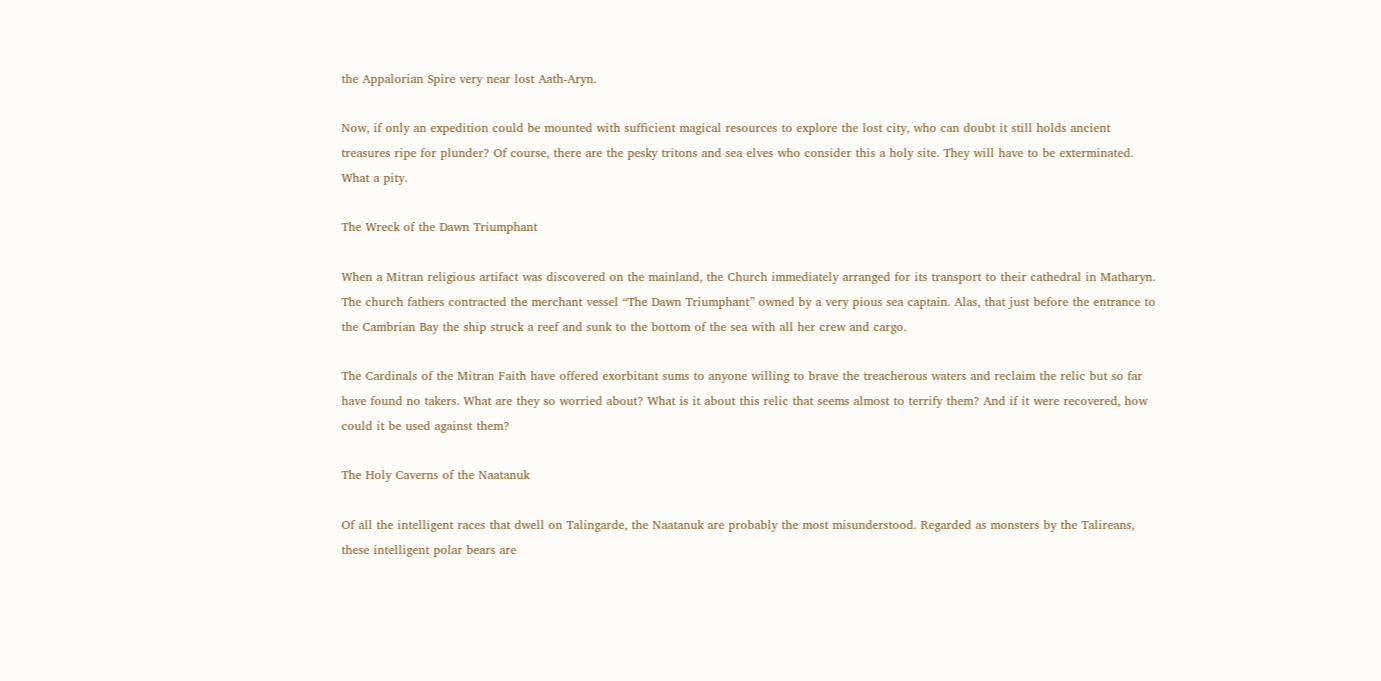the Appalorian Spire very near lost Aath-Aryn.

Now, if only an expedition could be mounted with sufficient magical resources to explore the lost city, who can doubt it still holds ancient treasures ripe for plunder? Of course, there are the pesky tritons and sea elves who consider this a holy site. They will have to be exterminated. What a pity.

The Wreck of the Dawn Triumphant

When a Mitran religious artifact was discovered on the mainland, the Church immediately arranged for its transport to their cathedral in Matharyn. The church fathers contracted the merchant vessel “The Dawn Triumphant” owned by a very pious sea captain. Alas, that just before the entrance to the Cambrian Bay the ship struck a reef and sunk to the bottom of the sea with all her crew and cargo.

The Cardinals of the Mitran Faith have offered exorbitant sums to anyone willing to brave the treacherous waters and reclaim the relic but so far have found no takers. What are they so worried about? What is it about this relic that seems almost to terrify them? And if it were recovered, how could it be used against them?

The Holy Caverns of the Naatanuk

Of all the intelligent races that dwell on Talingarde, the Naatanuk are probably the most misunderstood. Regarded as monsters by the Talireans, these intelligent polar bears are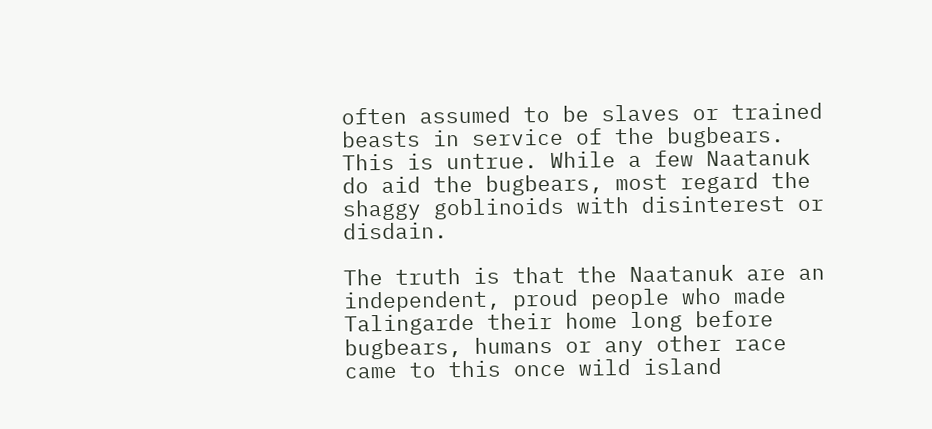often assumed to be slaves or trained beasts in service of the bugbears. This is untrue. While a few Naatanuk do aid the bugbears, most regard the shaggy goblinoids with disinterest or disdain.

The truth is that the Naatanuk are an independent, proud people who made Talingarde their home long before bugbears, humans or any other race came to this once wild island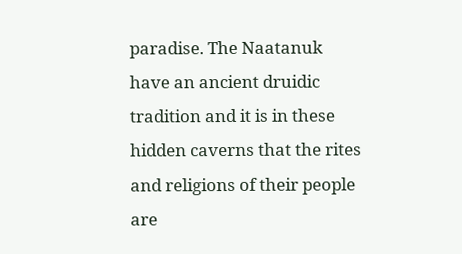paradise. The Naatanuk have an ancient druidic tradition and it is in these hidden caverns that the rites and religions of their people are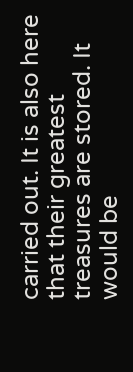carried out. It is also here that their greatest treasures are stored. It would be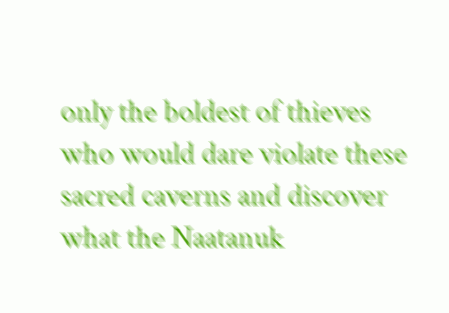only the boldest of thieves who would dare violate these sacred caverns and discover what the Naatanuk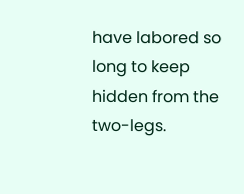have labored so long to keep hidden from the two-legs.